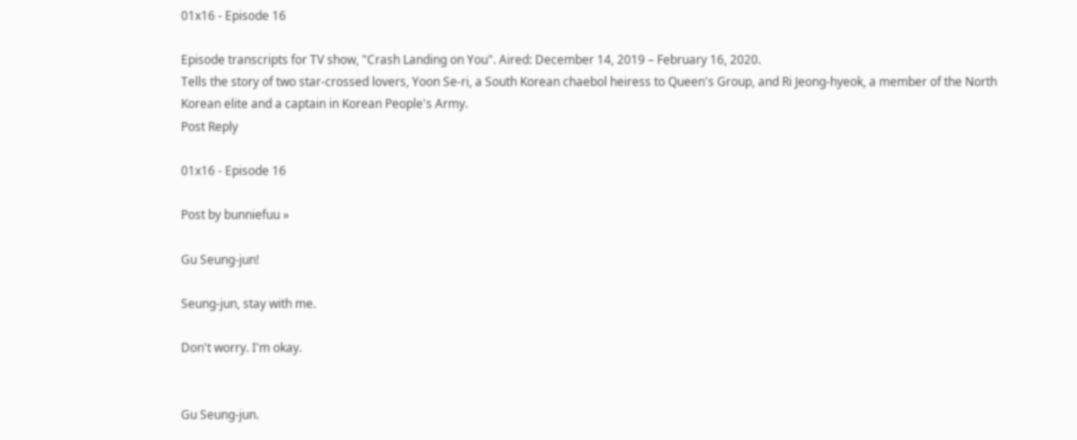01x16 - Episode 16

Episode transcripts for TV show, "Crash Landing on You". Aired: December 14, 2019 – February 16, 2020.
Tells the story of two star-crossed lovers, Yoon Se-ri, a South Korean chaebol heiress to Queen's Group, and Ri Jeong-hyeok, a member of the North Korean elite and a captain in Korean People's Army.
Post Reply

01x16 - Episode 16

Post by bunniefuu »

Gu Seung-jun!

Seung-jun, stay with me.

Don't worry. I'm okay.


Gu Seung-jun.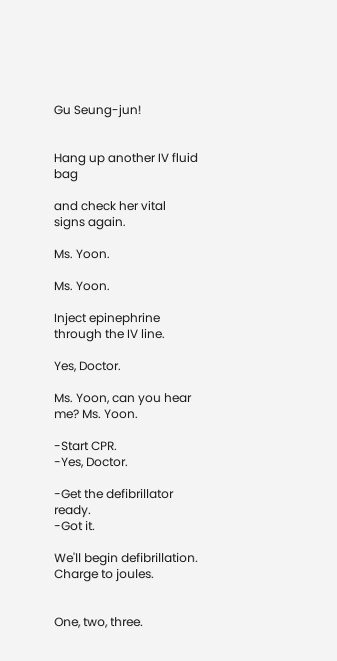Gu Seung-jun!


Hang up another IV fluid bag

and check her vital signs again.

Ms. Yoon.

Ms. Yoon.

Inject epinephrine through the IV line.

Yes, Doctor.

Ms. Yoon, can you hear me? Ms. Yoon.

-Start CPR.
-Yes, Doctor.

-Get the defibrillator ready.
-Got it.

We'll begin defibrillation.
Charge to joules.


One, two, three.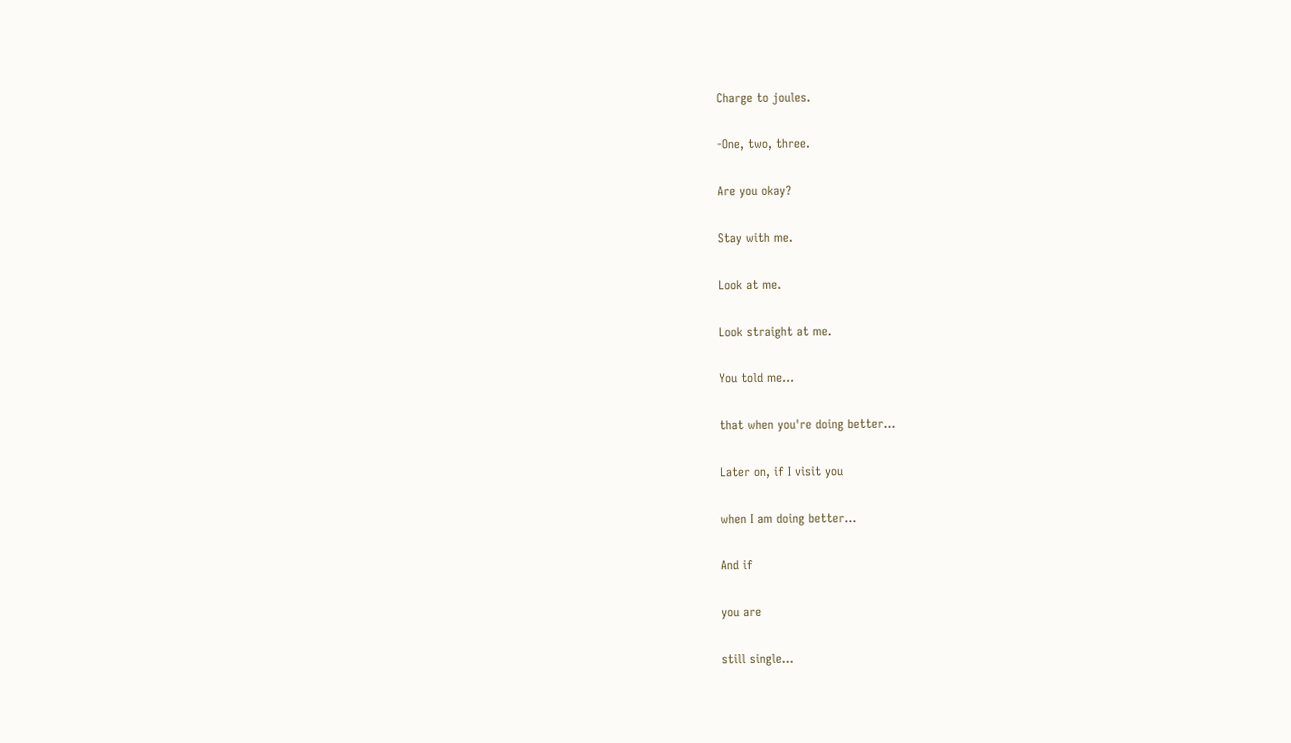Charge to joules.

-One, two, three.

Are you okay?

Stay with me.

Look at me.

Look straight at me.

You told me...

that when you're doing better...

Later on, if I visit you

when I am doing better...

And if

you are

still single...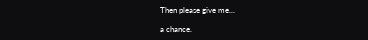Then please give me...

a chance.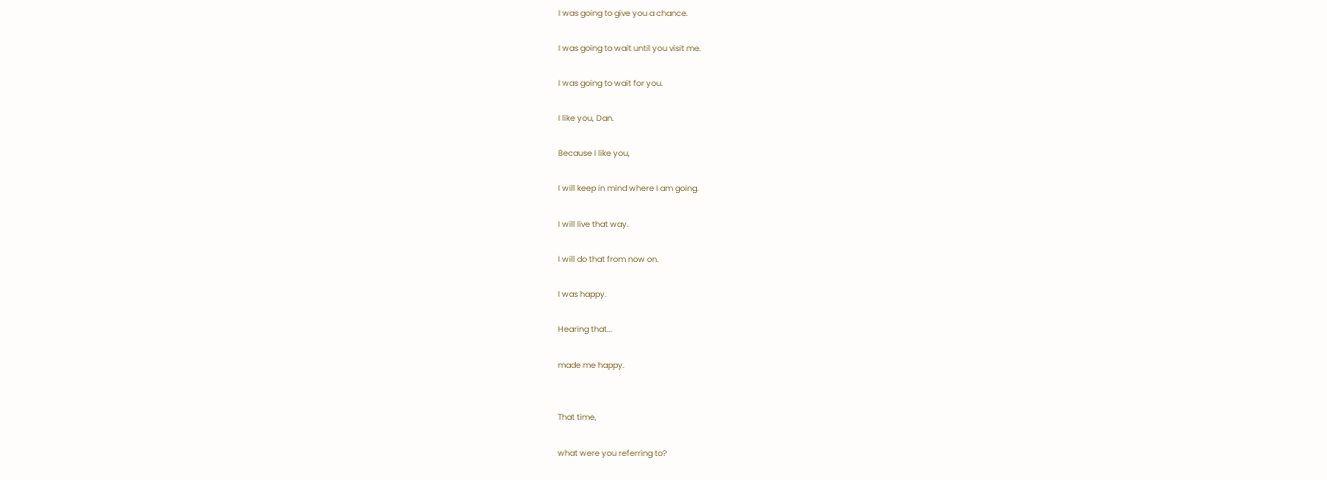I was going to give you a chance.

I was going to wait until you visit me.

I was going to wait for you.

I like you, Dan.

Because I like you,

I will keep in mind where I am going.

I will live that way.

I will do that from now on.

I was happy.

Hearing that...

made me happy.


That time,

what were you referring to?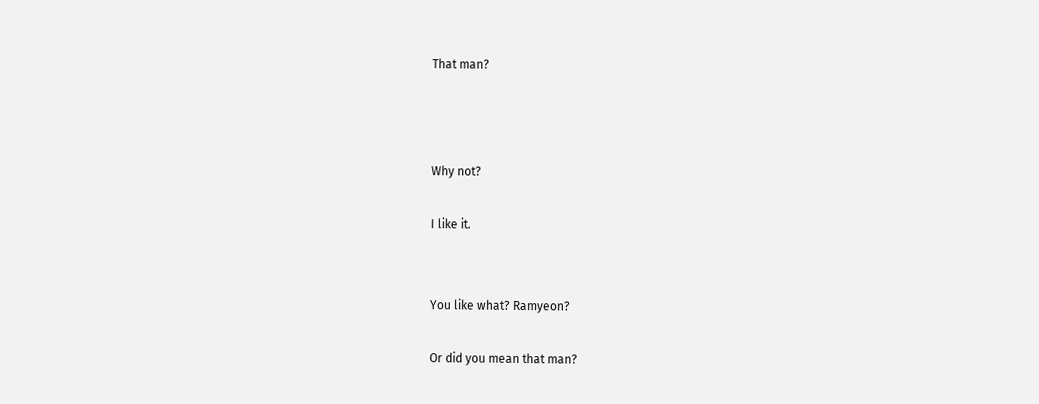That man?



Why not?

I like it.


You like what? Ramyeon?

Or did you mean that man?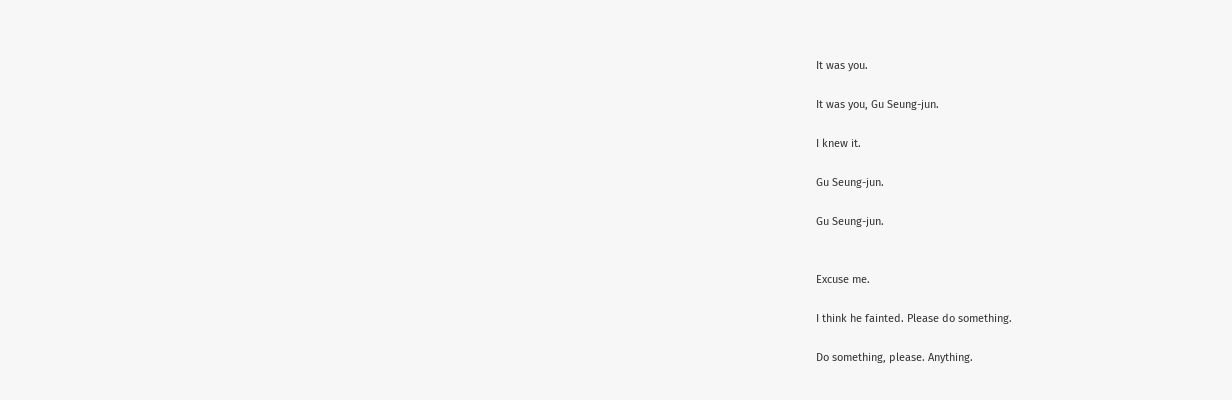It was you.

It was you, Gu Seung-jun.

I knew it.

Gu Seung-jun.

Gu Seung-jun.


Excuse me.

I think he fainted. Please do something.

Do something, please. Anything.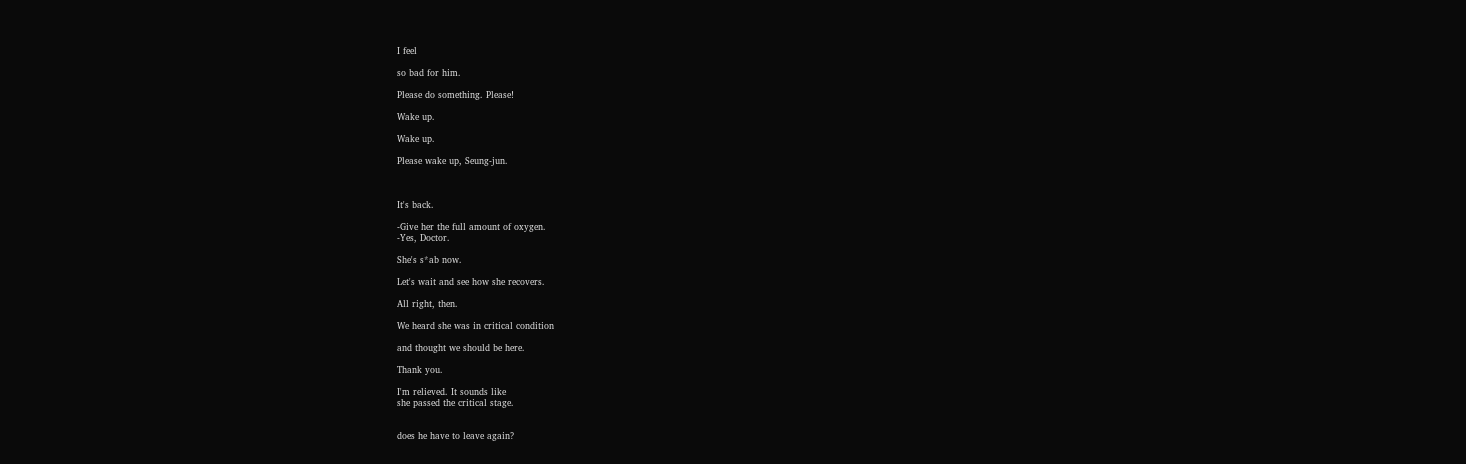I feel

so bad for him.

Please do something. Please!

Wake up.

Wake up.

Please wake up, Seung-jun.



It's back.

-Give her the full amount of oxygen.
-Yes, Doctor.

She's s*ab now.

Let's wait and see how she recovers.

All right, then.

We heard she was in critical condition

and thought we should be here.

Thank you.

I'm relieved. It sounds like
she passed the critical stage.


does he have to leave again?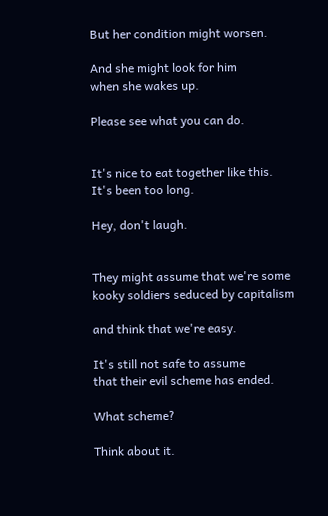But her condition might worsen.

And she might look for him
when she wakes up.

Please see what you can do.


It's nice to eat together like this.
It's been too long.

Hey, don't laugh.


They might assume that we're some
kooky soldiers seduced by capitalism

and think that we're easy.

It's still not safe to assume
that their evil scheme has ended.

What scheme?

Think about it.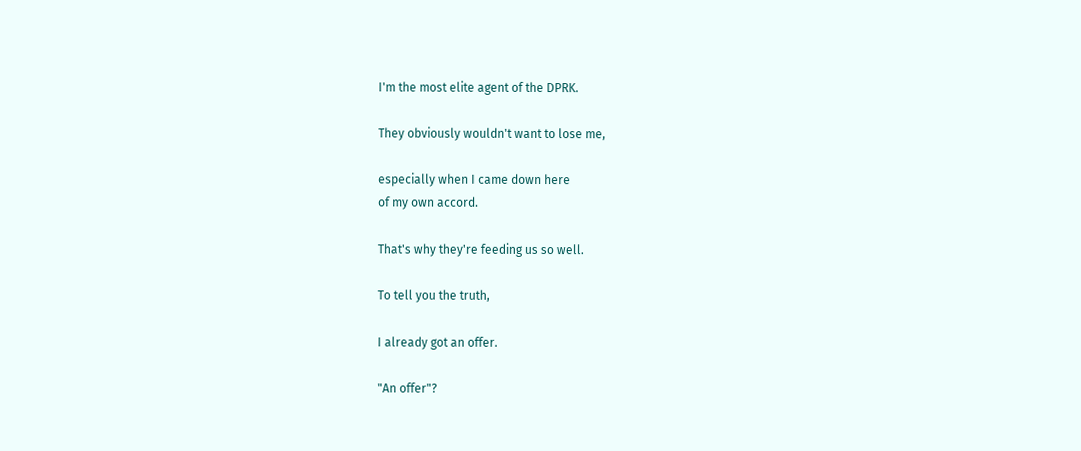I'm the most elite agent of the DPRK.

They obviously wouldn't want to lose me,

especially when I came down here
of my own accord.

That's why they're feeding us so well.

To tell you the truth,

I already got an offer.

"An offer"?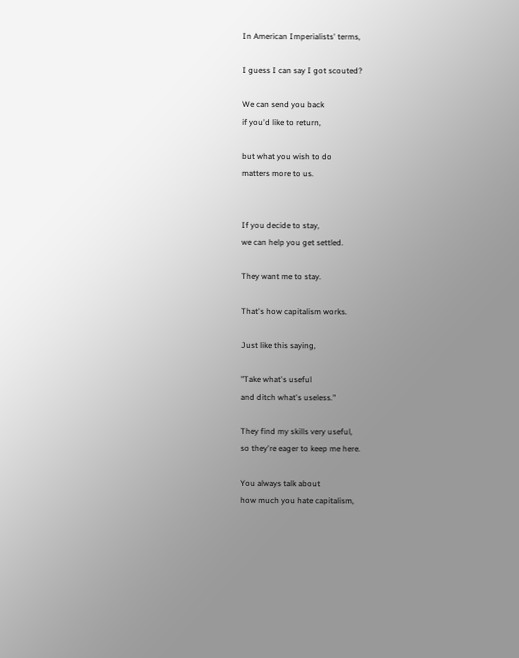In American Imperialists' terms,

I guess I can say I got scouted?

We can send you back
if you'd like to return,

but what you wish to do
matters more to us.


If you decide to stay,
we can help you get settled.

They want me to stay.

That's how capitalism works.

Just like this saying,

"Take what's useful
and ditch what's useless."

They find my skills very useful,
so they're eager to keep me here.

You always talk about
how much you hate capitalism,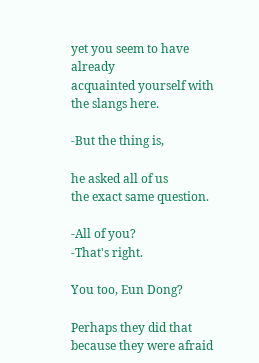yet you seem to have already
acquainted yourself with the slangs here.

-But the thing is,

he asked all of us
the exact same question.

-All of you?
-That's right.

You too, Eun Dong?

Perhaps they did that
because they were afraid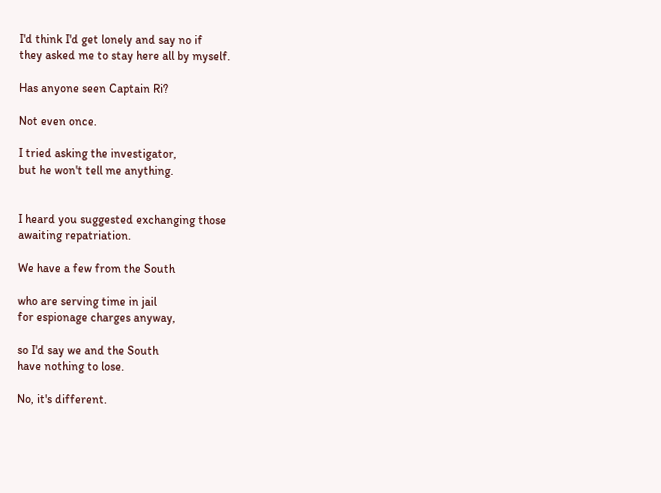I'd think I'd get lonely and say no if
they asked me to stay here all by myself.

Has anyone seen Captain Ri?

Not even once.

I tried asking the investigator,
but he won't tell me anything.


I heard you suggested exchanging those
awaiting repatriation.

We have a few from the South

who are serving time in jail
for espionage charges anyway,

so I'd say we and the South
have nothing to lose.

No, it's different.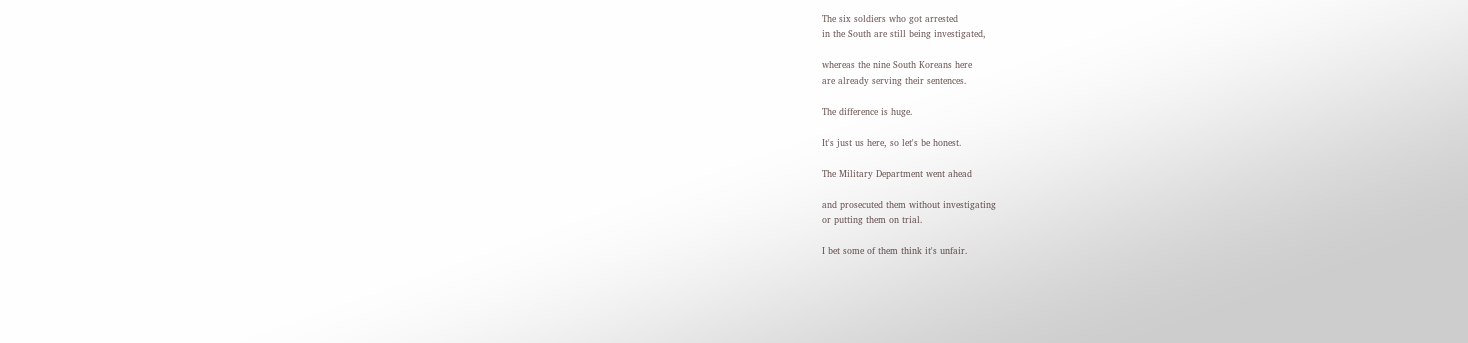The six soldiers who got arrested
in the South are still being investigated,

whereas the nine South Koreans here
are already serving their sentences.

The difference is huge.

It's just us here, so let's be honest.

The Military Department went ahead

and prosecuted them without investigating
or putting them on trial.

I bet some of them think it's unfair.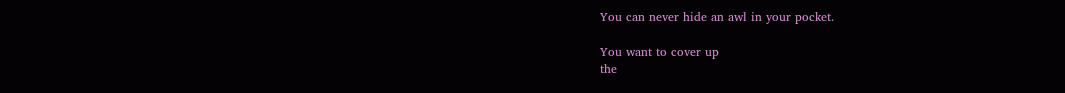You can never hide an awl in your pocket.

You want to cover up
the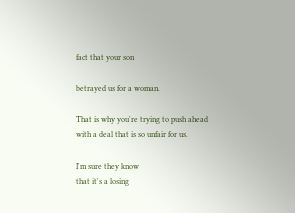fact that your son

betrayed us for a woman.

That is why you're trying to push ahead
with a deal that is so unfair for us.

I'm sure they know
that it's a losing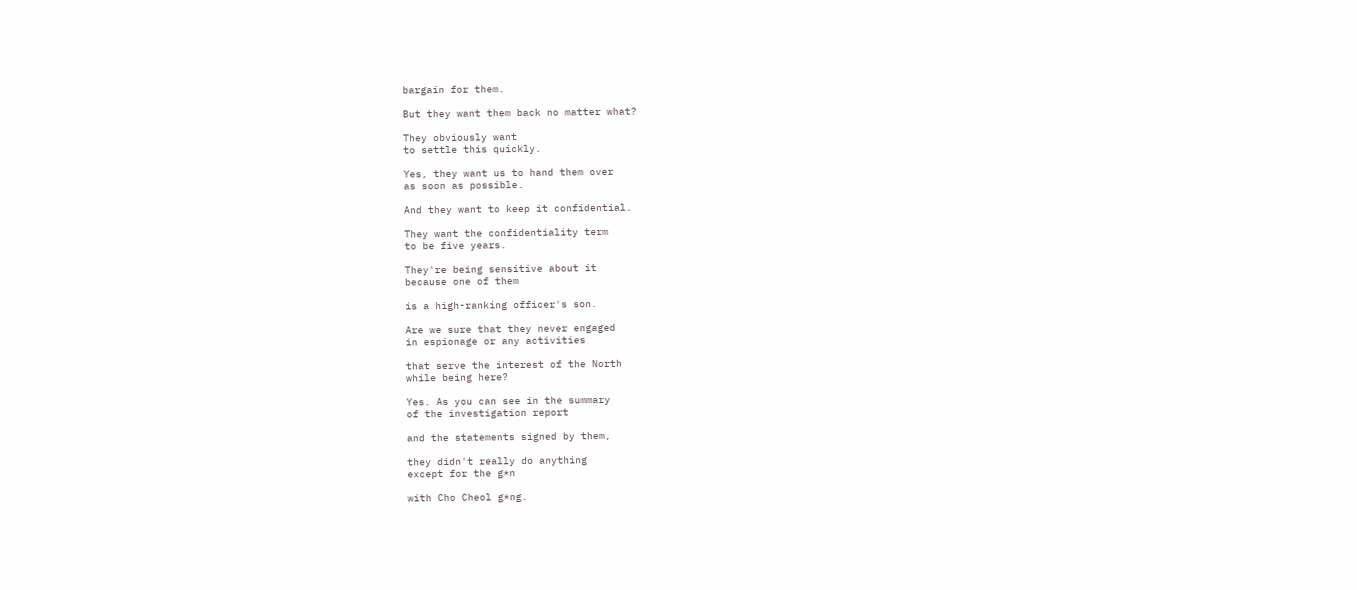bargain for them.

But they want them back no matter what?

They obviously want
to settle this quickly.

Yes, they want us to hand them over
as soon as possible.

And they want to keep it confidential.

They want the confidentiality term
to be five years.

They're being sensitive about it
because one of them

is a high-ranking officer's son.

Are we sure that they never engaged
in espionage or any activities

that serve the interest of the North
while being here?

Yes. As you can see in the summary
of the investigation report

and the statements signed by them,

they didn't really do anything
except for the g*n

with Cho Cheol g*ng.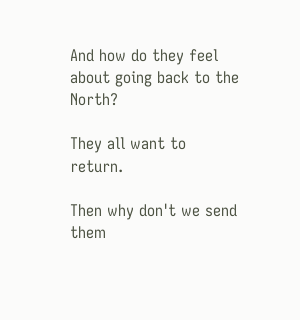And how do they feel
about going back to the North?

They all want to return.

Then why don't we send them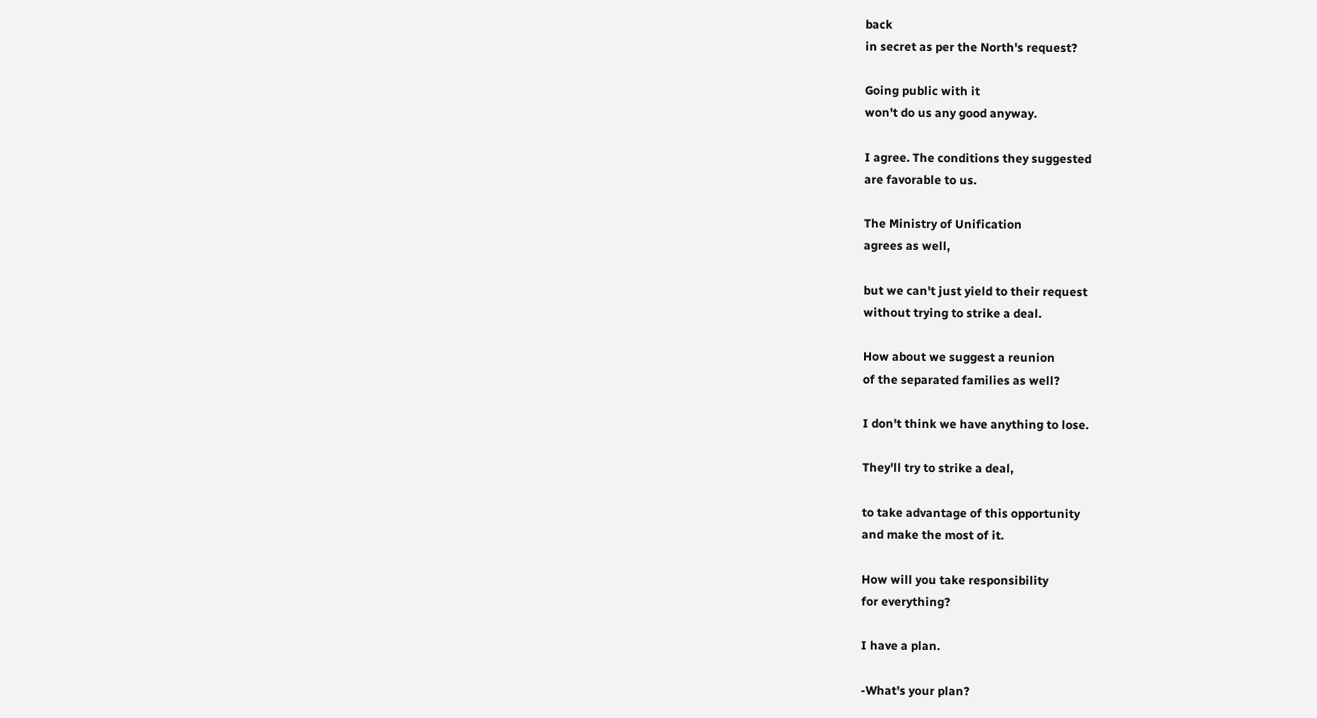back
in secret as per the North's request?

Going public with it
won't do us any good anyway.

I agree. The conditions they suggested
are favorable to us.

The Ministry of Unification
agrees as well,

but we can't just yield to their request
without trying to strike a deal.

How about we suggest a reunion
of the separated families as well?

I don't think we have anything to lose.

They'll try to strike a deal,

to take advantage of this opportunity
and make the most of it.

How will you take responsibility
for everything?

I have a plan.

-What's your plan?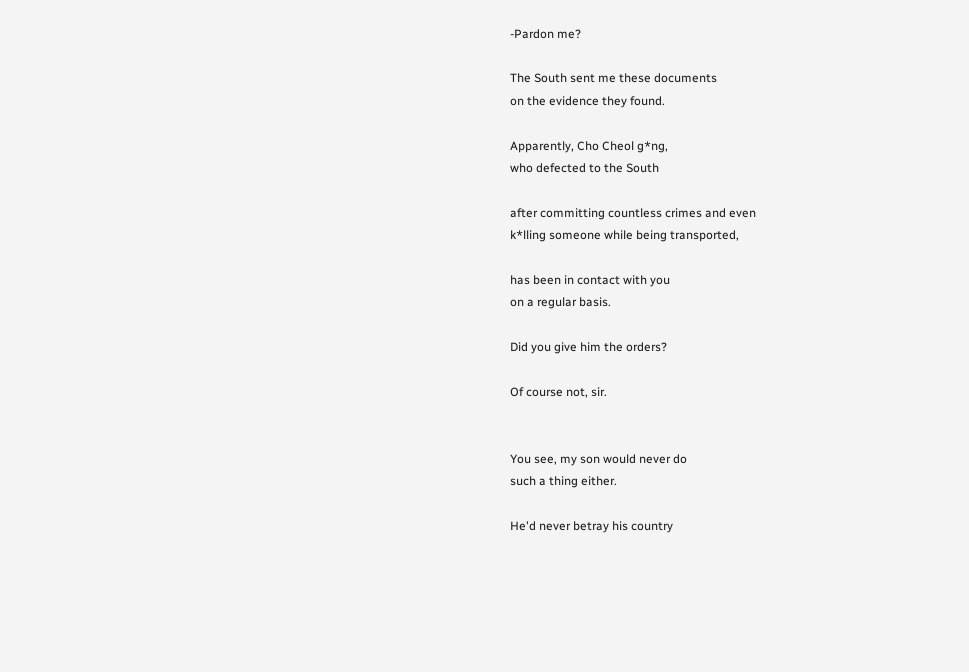-Pardon me?

The South sent me these documents
on the evidence they found.

Apparently, Cho Cheol g*ng,
who defected to the South

after committing countless crimes and even
k*lling someone while being transported,

has been in contact with you
on a regular basis.

Did you give him the orders?

Of course not, sir.


You see, my son would never do
such a thing either.

He'd never betray his country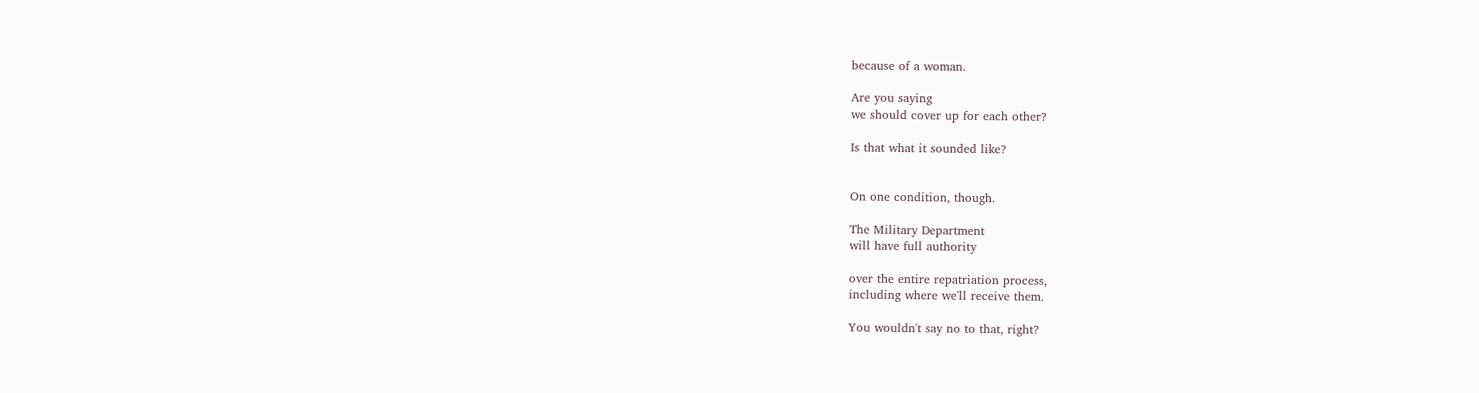because of a woman.

Are you saying
we should cover up for each other?

Is that what it sounded like?


On one condition, though.

The Military Department
will have full authority

over the entire repatriation process,
including where we'll receive them.

You wouldn't say no to that, right?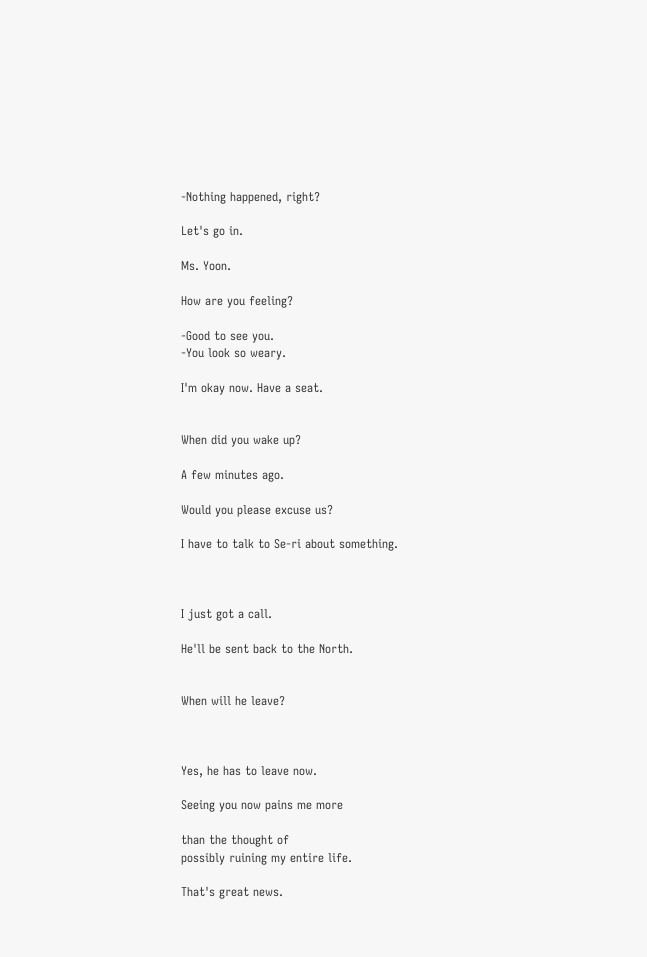-Nothing happened, right?

Let's go in.

Ms. Yoon.

How are you feeling?

-Good to see you.
-You look so weary.

I'm okay now. Have a seat.


When did you wake up?

A few minutes ago.

Would you please excuse us?

I have to talk to Se-ri about something.



I just got a call.

He'll be sent back to the North.


When will he leave?



Yes, he has to leave now.

Seeing you now pains me more

than the thought of
possibly ruining my entire life.

That's great news.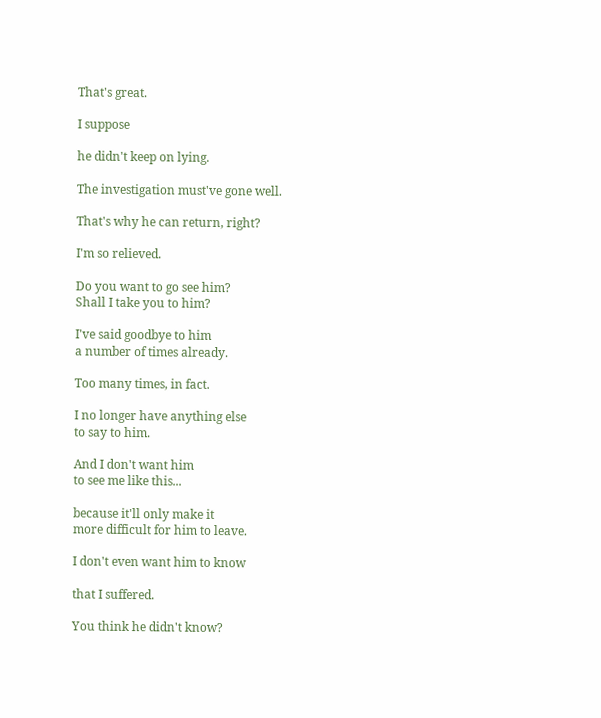That's great.

I suppose

he didn't keep on lying.

The investigation must've gone well.

That's why he can return, right?

I'm so relieved.

Do you want to go see him?
Shall I take you to him?

I've said goodbye to him
a number of times already.

Too many times, in fact.

I no longer have anything else
to say to him.

And I don't want him
to see me like this...

because it'll only make it
more difficult for him to leave.

I don't even want him to know

that I suffered.

You think he didn't know?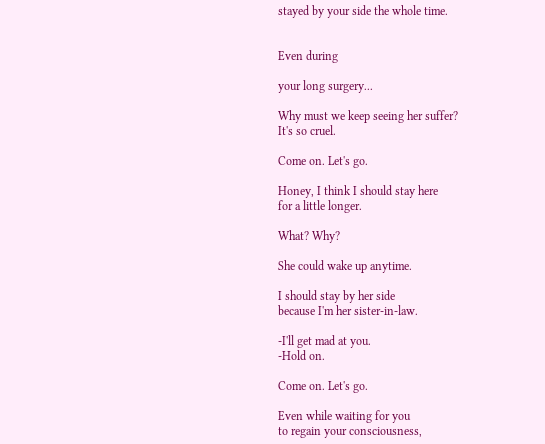stayed by your side the whole time.


Even during

your long surgery...

Why must we keep seeing her suffer?
It's so cruel.

Come on. Let's go.

Honey, I think I should stay here
for a little longer.

What? Why?

She could wake up anytime.

I should stay by her side
because I'm her sister-in-law.

-I'll get mad at you.
-Hold on.

Come on. Let's go.

Even while waiting for you
to regain your consciousness,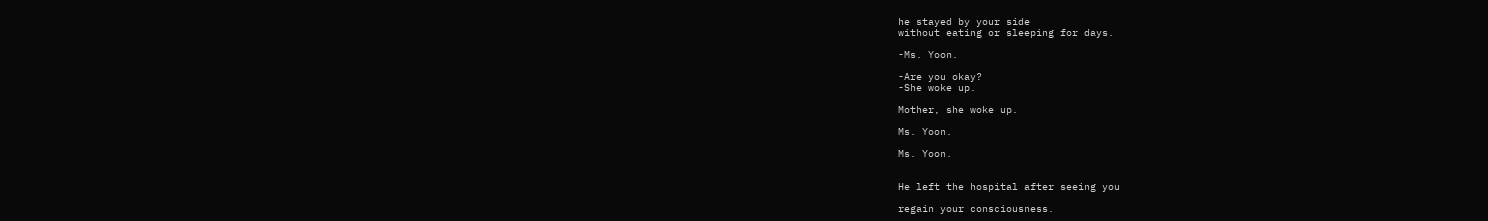he stayed by your side
without eating or sleeping for days.

-Ms. Yoon.

-Are you okay?
-She woke up.

Mother, she woke up.

Ms. Yoon.

Ms. Yoon.


He left the hospital after seeing you

regain your consciousness.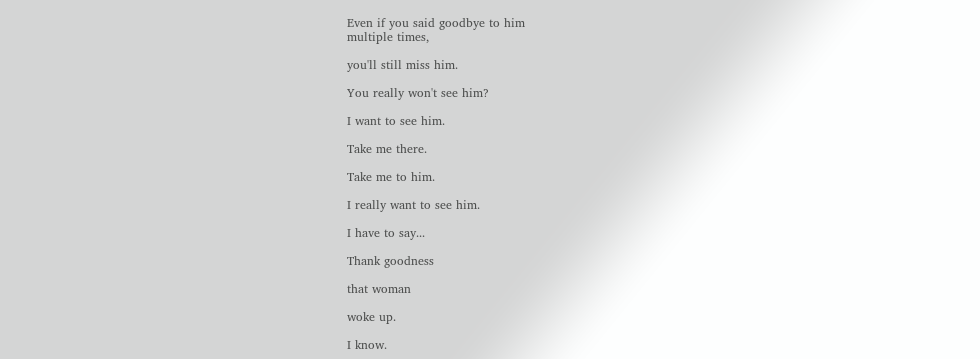Even if you said goodbye to him
multiple times,

you'll still miss him.

You really won't see him?

I want to see him.

Take me there.

Take me to him.

I really want to see him.

I have to say...

Thank goodness

that woman

woke up.

I know.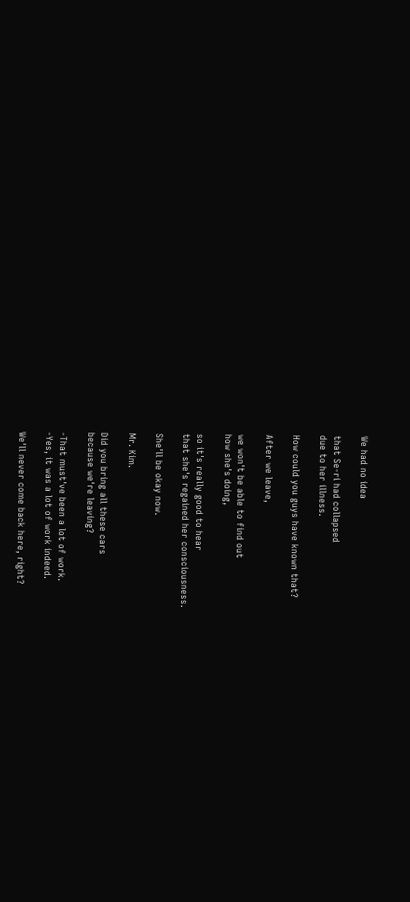We had no idea

that Se-ri had collapsed
due to her illness.

How could you guys have known that?

After we leave,

we won't be able to find out
how she's doing,

so it's really good to hear
that she's regained her consciousness.

She'll be okay now.

Mr. Kim.

Did you bring all these cars
because we're leaving?

-That must've been a lot of work.
-Yes, it was a lot of work indeed.

We'll never come back here, right?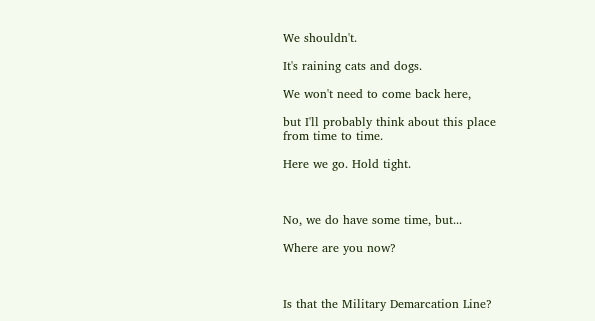We shouldn't.

It's raining cats and dogs.

We won't need to come back here,

but I'll probably think about this place
from time to time.

Here we go. Hold tight.



No, we do have some time, but...

Where are you now?



Is that the Military Demarcation Line?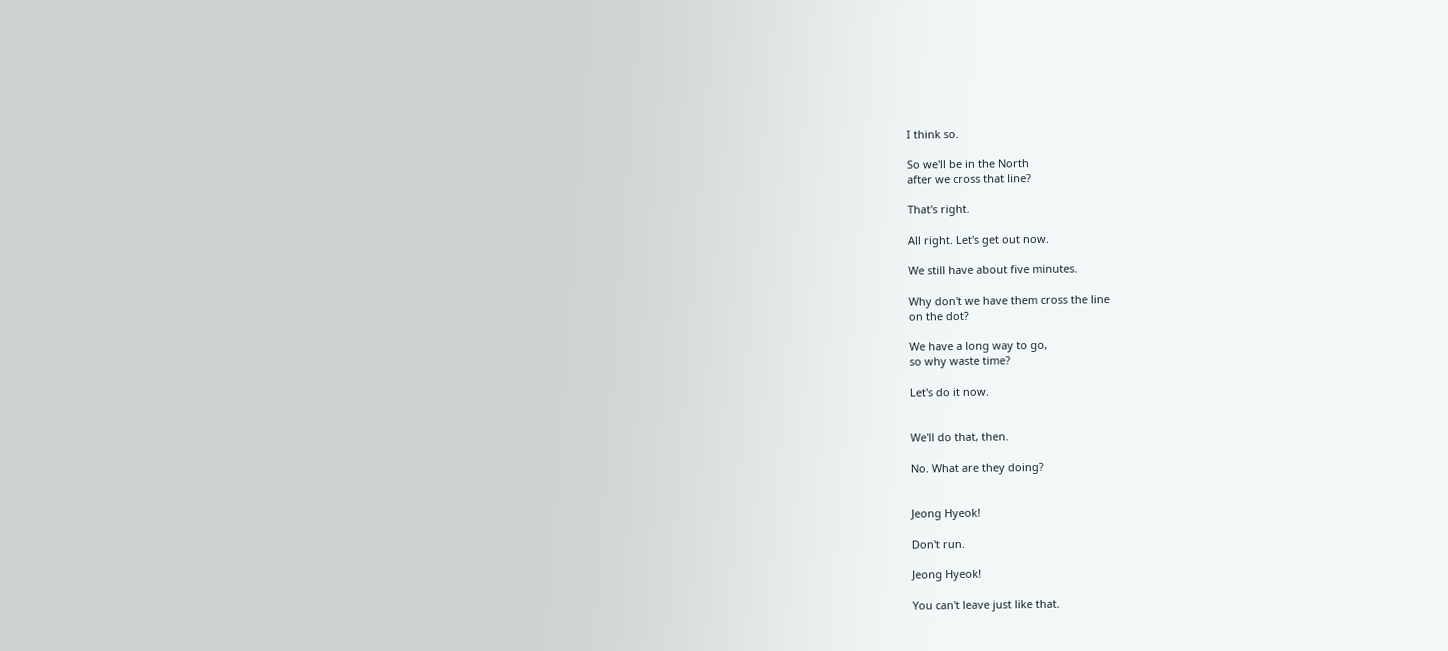I think so.

So we'll be in the North
after we cross that line?

That's right.

All right. Let's get out now.

We still have about five minutes.

Why don't we have them cross the line
on the dot?

We have a long way to go,
so why waste time?

Let's do it now.


We'll do that, then.

No. What are they doing?


Jeong Hyeok!

Don't run.

Jeong Hyeok!

You can't leave just like that.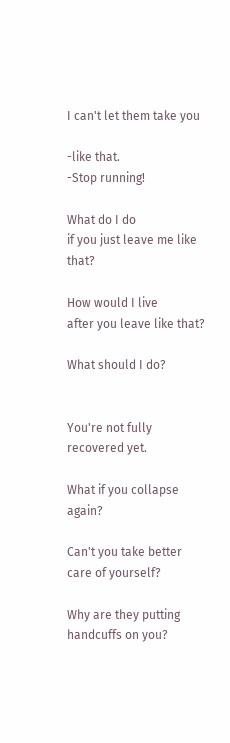I can't let them take you

-like that.
-Stop running!

What do I do
if you just leave me like that?

How would I live
after you leave like that?

What should I do?


You're not fully recovered yet.

What if you collapse again?

Can't you take better care of yourself?

Why are they putting handcuffs on you?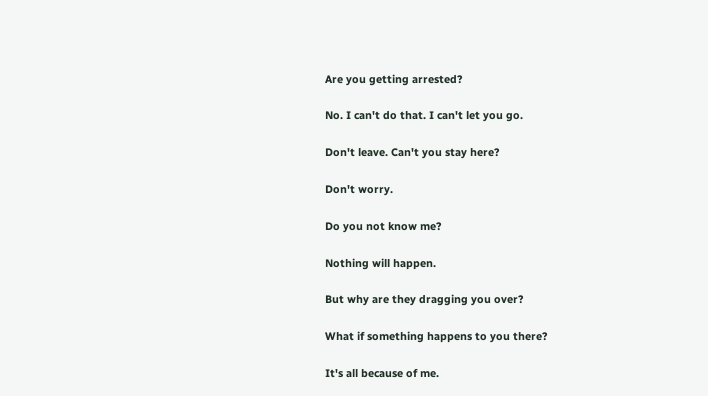Are you getting arrested?

No. I can't do that. I can't let you go.

Don't leave. Can't you stay here?

Don't worry.

Do you not know me?

Nothing will happen.

But why are they dragging you over?

What if something happens to you there?

It's all because of me.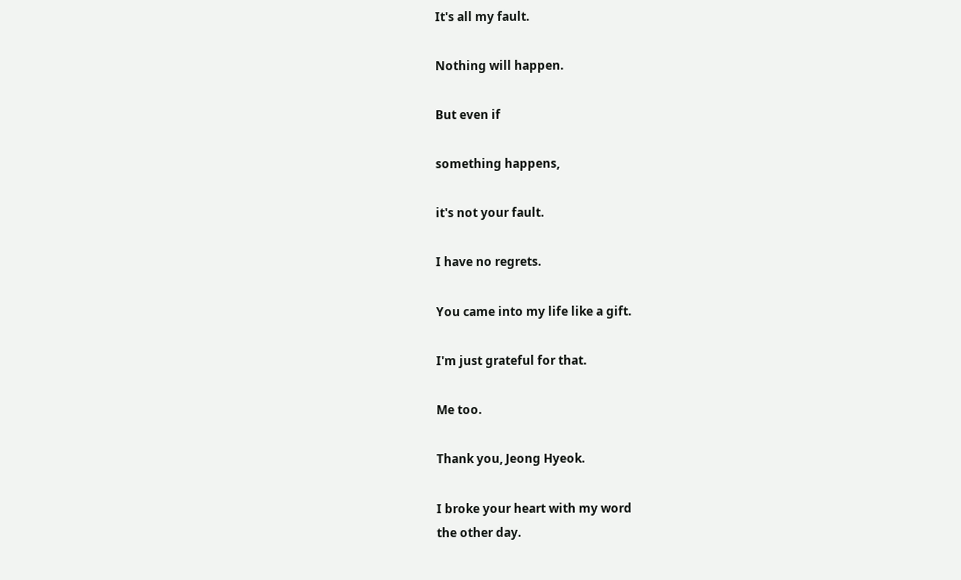It's all my fault.

Nothing will happen.

But even if

something happens,

it's not your fault.

I have no regrets.

You came into my life like a gift.

I'm just grateful for that.

Me too.

Thank you, Jeong Hyeok.

I broke your heart with my word
the other day.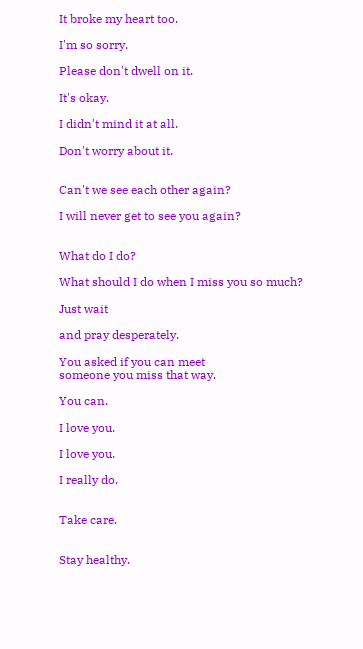It broke my heart too.

I'm so sorry.

Please don't dwell on it.

It's okay.

I didn't mind it at all.

Don't worry about it.


Can't we see each other again?

I will never get to see you again?


What do I do?

What should I do when I miss you so much?

Just wait

and pray desperately.

You asked if you can meet
someone you miss that way.

You can.

I love you.

I love you.

I really do.


Take care.


Stay healthy.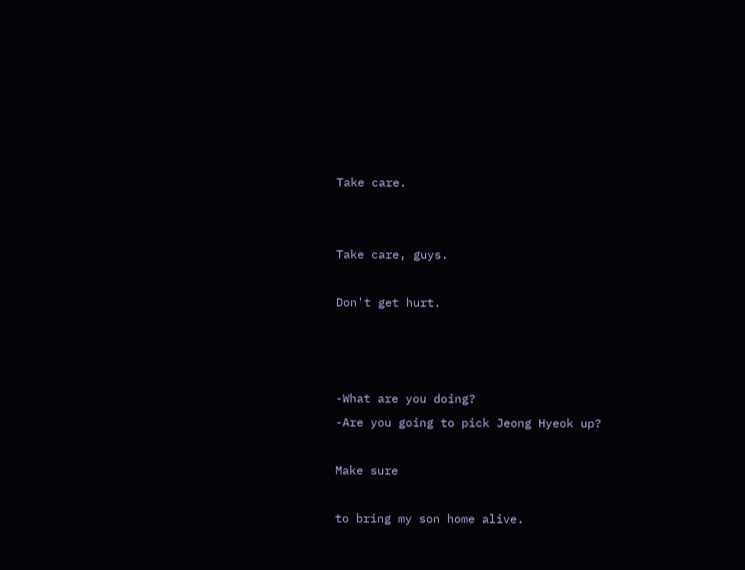Take care.


Take care, guys.

Don't get hurt.



-What are you doing?
-Are you going to pick Jeong Hyeok up?

Make sure

to bring my son home alive.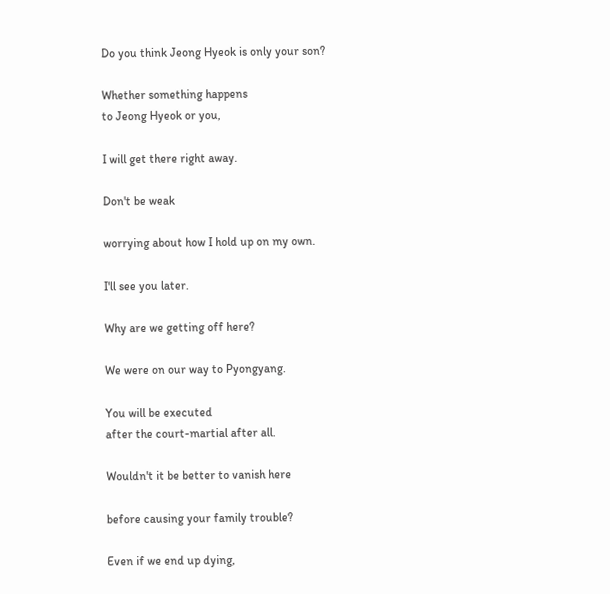Do you think Jeong Hyeok is only your son?

Whether something happens
to Jeong Hyeok or you,

I will get there right away.

Don't be weak

worrying about how I hold up on my own.

I'll see you later.

Why are we getting off here?

We were on our way to Pyongyang.

You will be executed
after the court-martial after all.

Wouldn't it be better to vanish here

before causing your family trouble?

Even if we end up dying,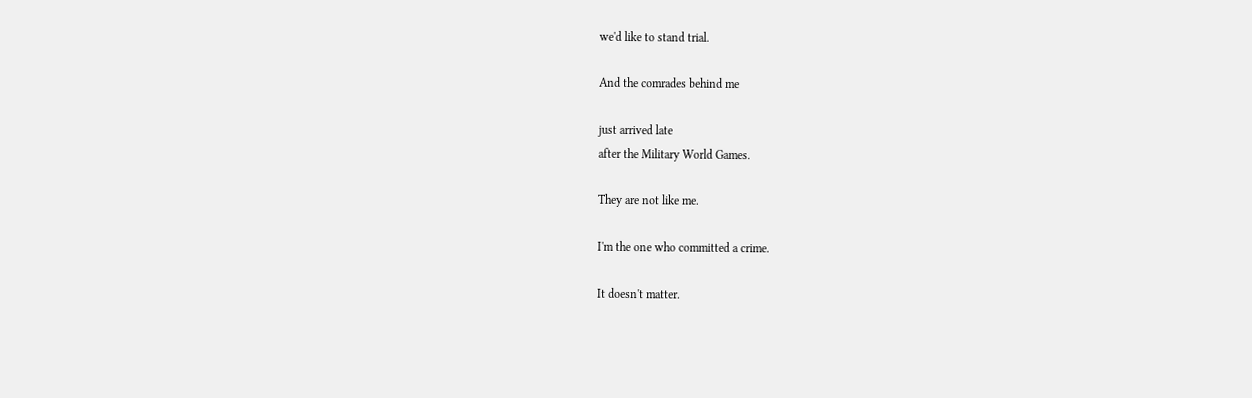we'd like to stand trial.

And the comrades behind me

just arrived late
after the Military World Games.

They are not like me.

I'm the one who committed a crime.

It doesn't matter.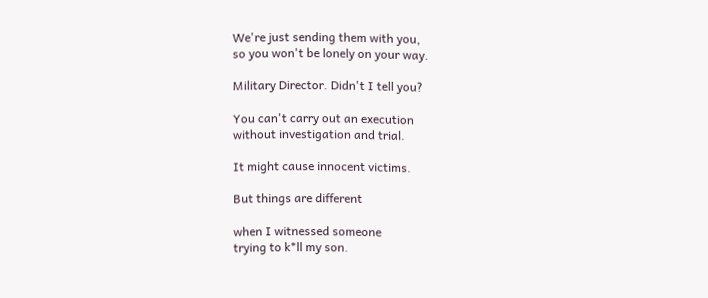We're just sending them with you,
so you won't be lonely on your way.

Military Director. Didn't I tell you?

You can't carry out an execution
without investigation and trial.

It might cause innocent victims.

But things are different

when I witnessed someone
trying to k*ll my son.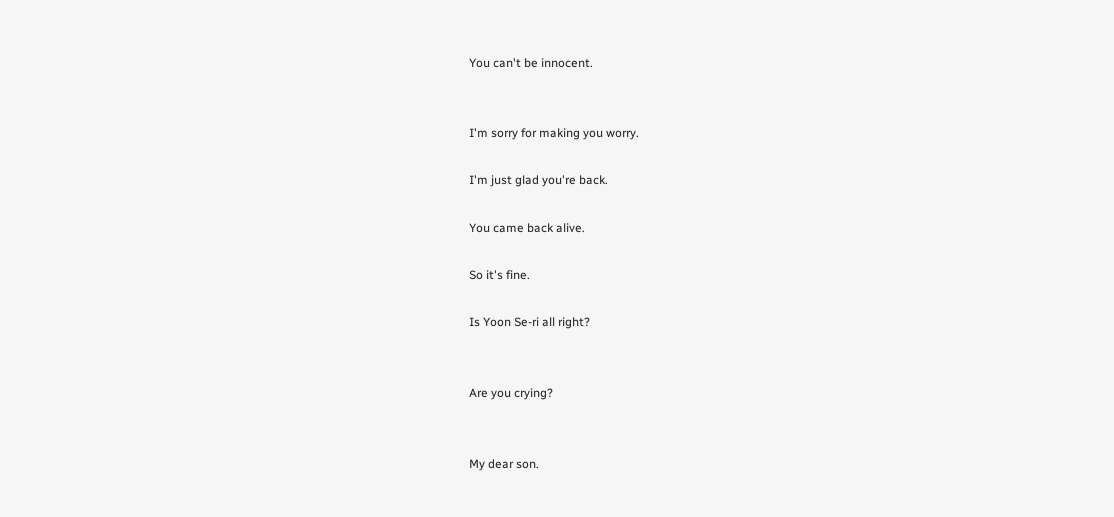You can't be innocent.


I'm sorry for making you worry.

I'm just glad you're back.

You came back alive.

So it's fine.

Is Yoon Se-ri all right?


Are you crying?


My dear son.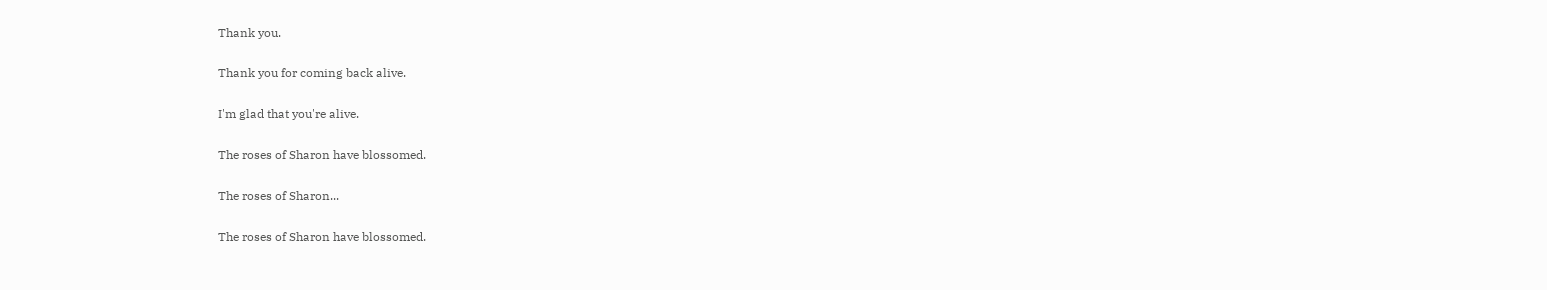Thank you.

Thank you for coming back alive.

I'm glad that you're alive.

The roses of Sharon have blossomed.

The roses of Sharon...

The roses of Sharon have blossomed.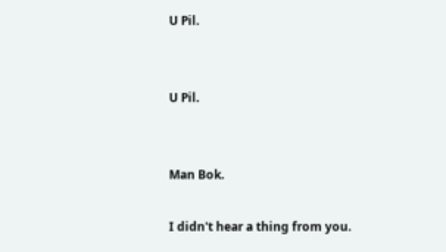U Pil.


U Pil.


Man Bok.

I didn't hear a thing from you.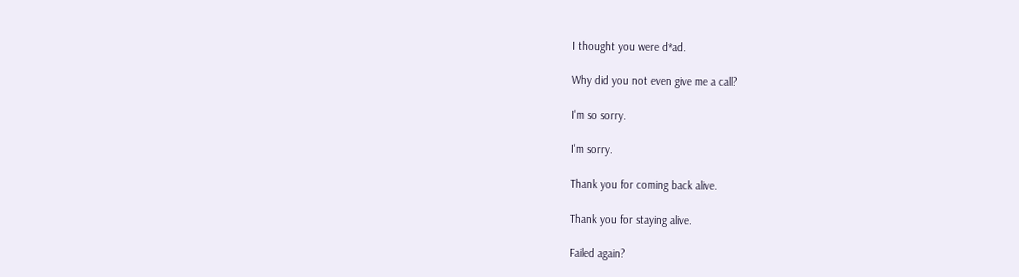I thought you were d*ad.

Why did you not even give me a call?

I'm so sorry.

I'm sorry.

Thank you for coming back alive.

Thank you for staying alive.

Failed again?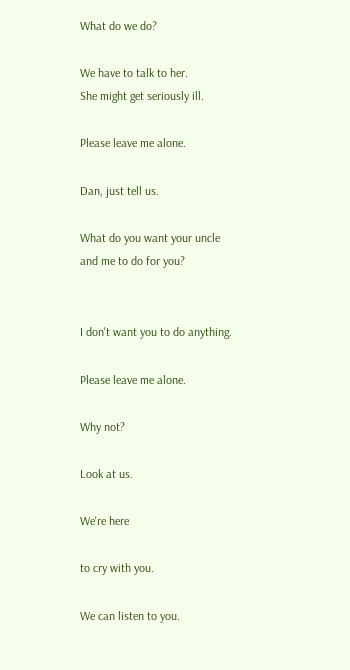What do we do?

We have to talk to her.
She might get seriously ill.

Please leave me alone.

Dan, just tell us.

What do you want your uncle
and me to do for you?


I don't want you to do anything.

Please leave me alone.

Why not?

Look at us.

We're here

to cry with you.

We can listen to you.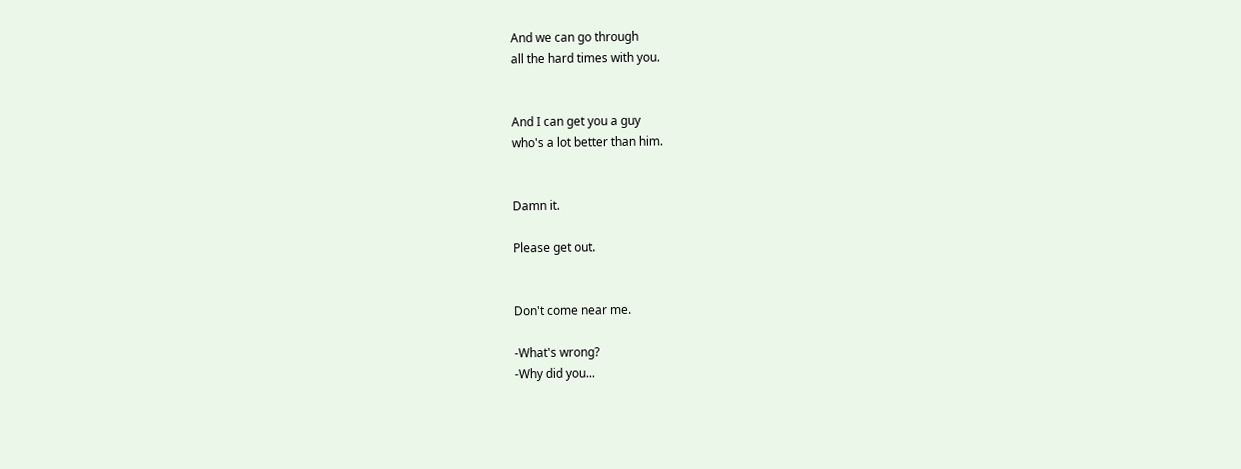And we can go through
all the hard times with you.


And I can get you a guy
who's a lot better than him.


Damn it.

Please get out.


Don't come near me.

-What's wrong?
-Why did you...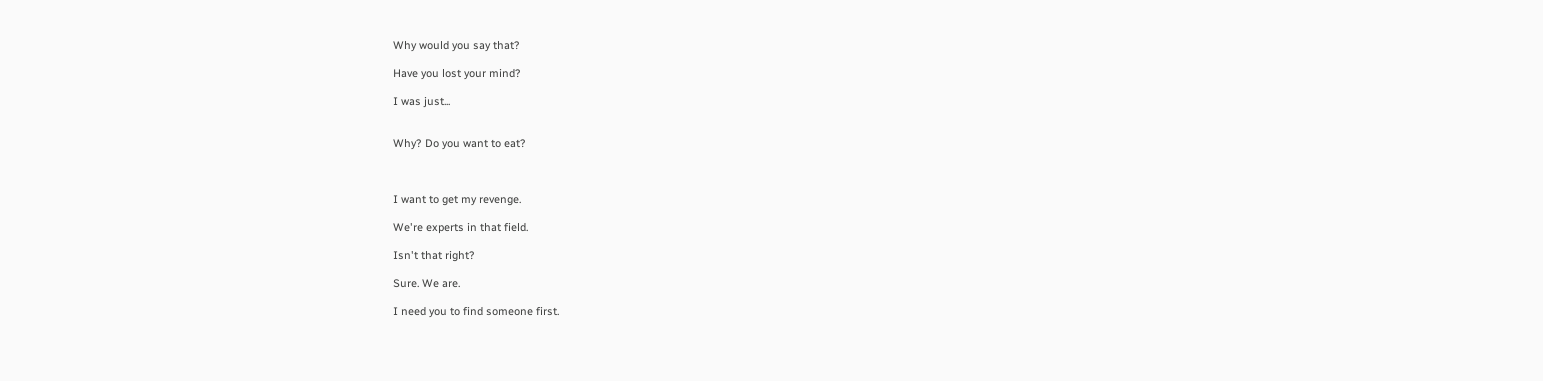Why would you say that?

Have you lost your mind?

I was just...


Why? Do you want to eat?



I want to get my revenge.

We're experts in that field.

Isn't that right?

Sure. We are.

I need you to find someone first.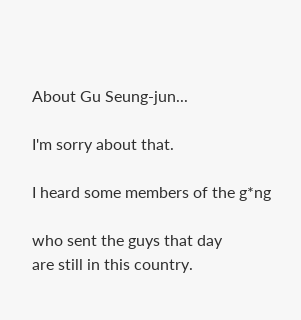About Gu Seung-jun...

I'm sorry about that.

I heard some members of the g*ng

who sent the guys that day
are still in this country.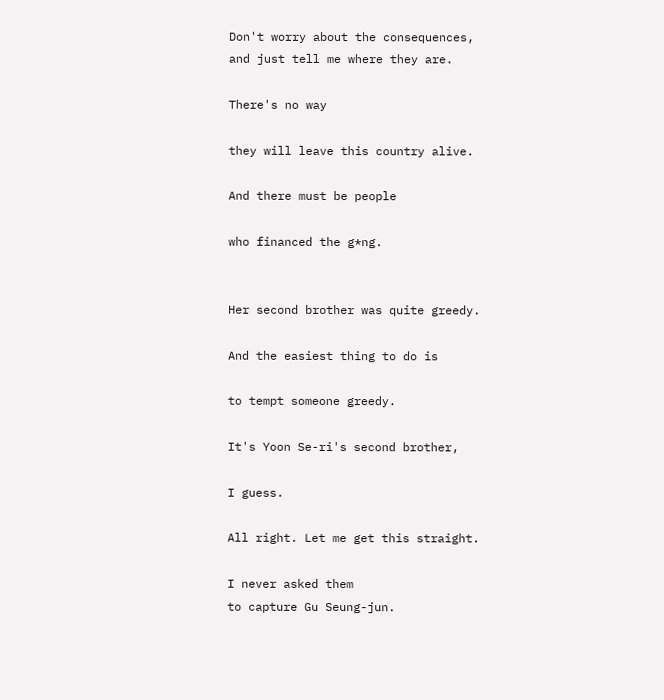Don't worry about the consequences,
and just tell me where they are.

There's no way

they will leave this country alive.

And there must be people

who financed the g*ng.


Her second brother was quite greedy.

And the easiest thing to do is

to tempt someone greedy.

It's Yoon Se-ri's second brother,

I guess.

All right. Let me get this straight.

I never asked them
to capture Gu Seung-jun.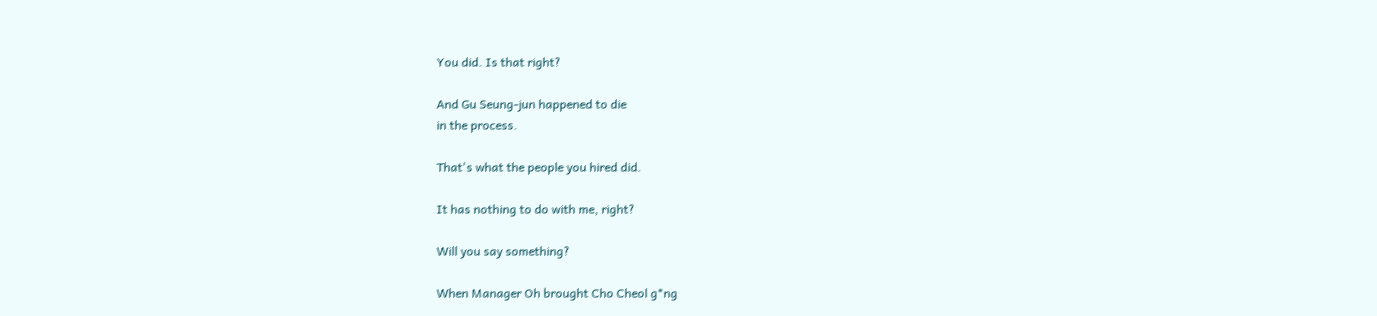You did. Is that right?

And Gu Seung-jun happened to die
in the process.

That's what the people you hired did.

It has nothing to do with me, right?

Will you say something?

When Manager Oh brought Cho Cheol g*ng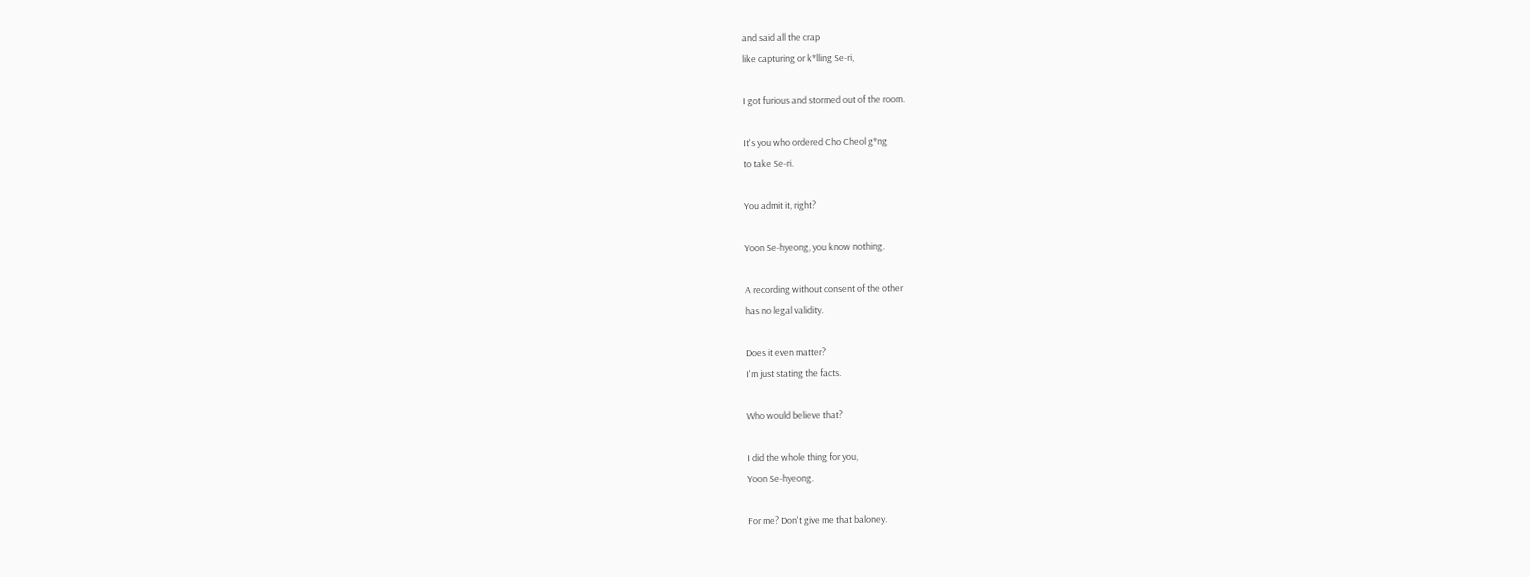and said all the crap
like capturing or k*lling Se-ri,

I got furious and stormed out of the room.

It's you who ordered Cho Cheol g*ng
to take Se-ri.

You admit it, right?

Yoon Se-hyeong, you know nothing.

A recording without consent of the other
has no legal validity.

Does it even matter?
I'm just stating the facts.

Who would believe that?

I did the whole thing for you,
Yoon Se-hyeong.

For me? Don't give me that baloney.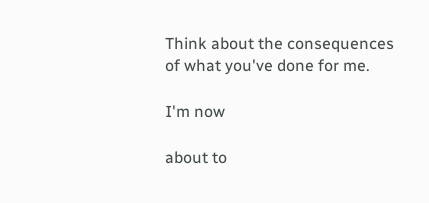Think about the consequences
of what you've done for me.

I'm now

about to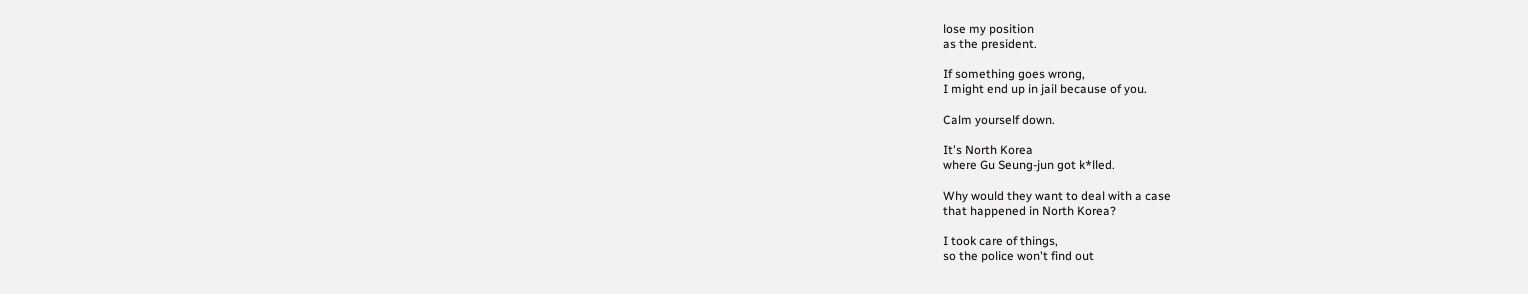lose my position
as the president.

If something goes wrong,
I might end up in jail because of you.

Calm yourself down.

It's North Korea
where Gu Seung-jun got k*lled.

Why would they want to deal with a case
that happened in North Korea?

I took care of things,
so the police won't find out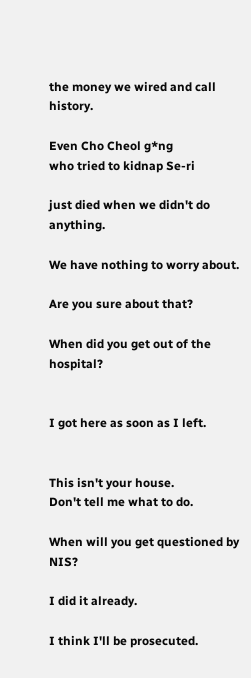the money we wired and call history.

Even Cho Cheol g*ng
who tried to kidnap Se-ri

just died when we didn't do anything.

We have nothing to worry about.

Are you sure about that?

When did you get out of the hospital?


I got here as soon as I left.


This isn't your house.
Don't tell me what to do.

When will you get questioned by NIS?

I did it already.

I think I'll be prosecuted.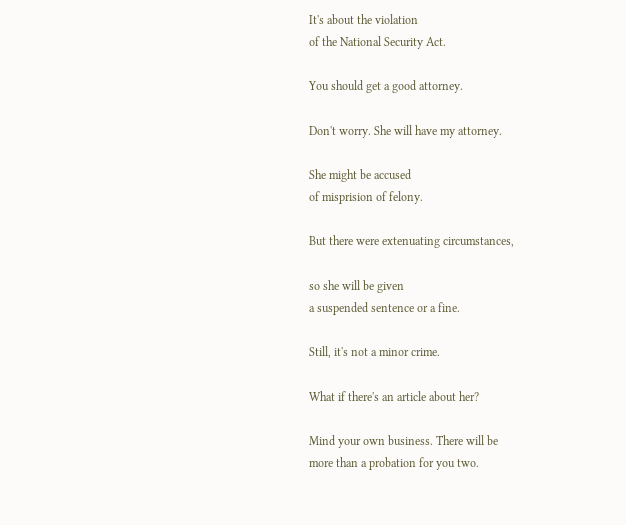It's about the violation
of the National Security Act.

You should get a good attorney.

Don't worry. She will have my attorney.

She might be accused
of misprision of felony.

But there were extenuating circumstances,

so she will be given
a suspended sentence or a fine.

Still, it's not a minor crime.

What if there's an article about her?

Mind your own business. There will be
more than a probation for you two.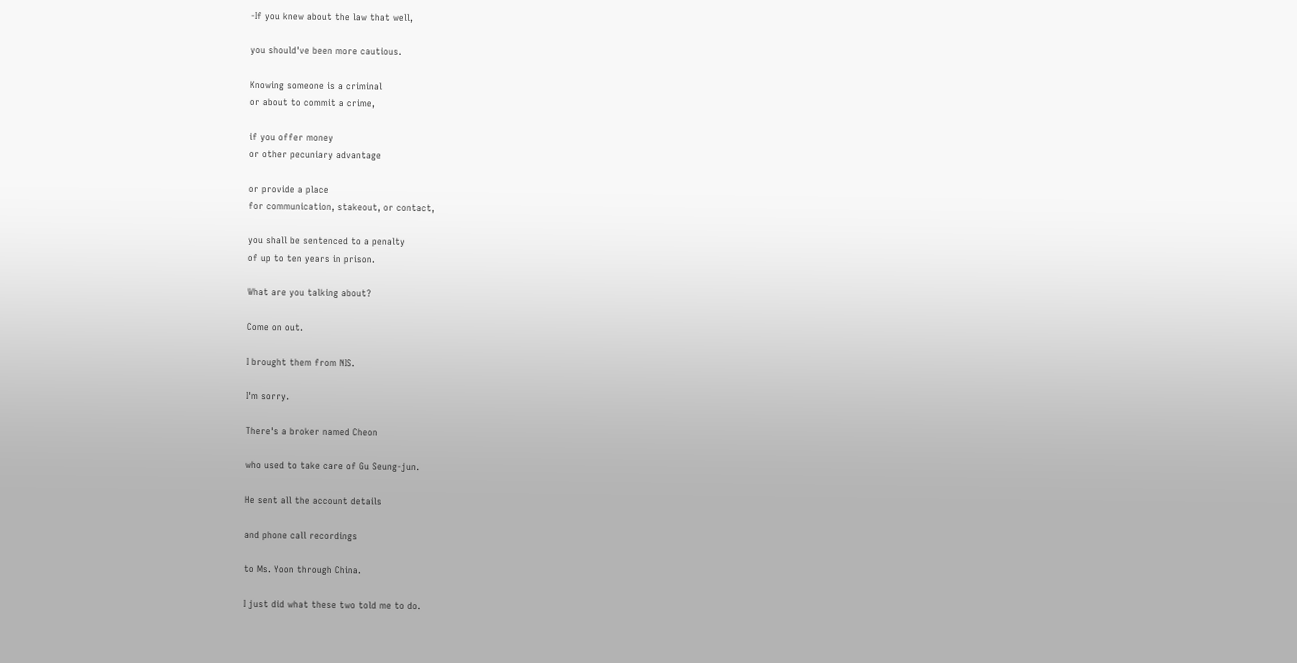-If you knew about the law that well,

you should've been more cautious.

Knowing someone is a criminal
or about to commit a crime,

if you offer money
or other pecuniary advantage

or provide a place
for communication, stakeout, or contact,

you shall be sentenced to a penalty
of up to ten years in prison.

What are you talking about?

Come on out.

I brought them from NIS.

I'm sorry.

There's a broker named Cheon

who used to take care of Gu Seung-jun.

He sent all the account details

and phone call recordings

to Ms. Yoon through China.

I just did what these two told me to do.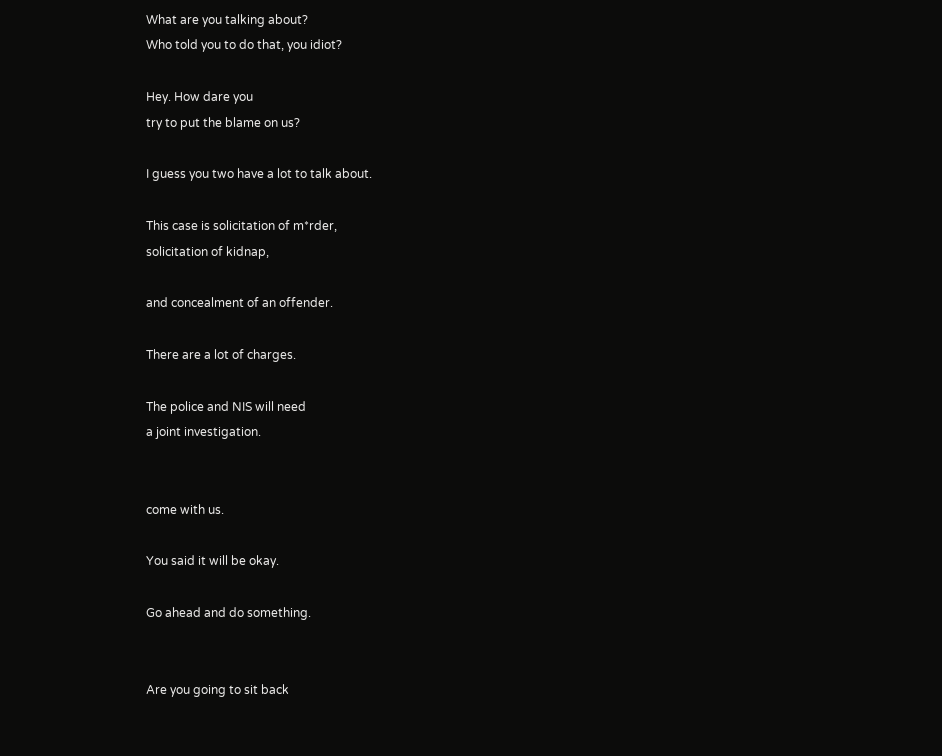What are you talking about?
Who told you to do that, you idiot?

Hey. How dare you
try to put the blame on us?

I guess you two have a lot to talk about.

This case is solicitation of m*rder,
solicitation of kidnap,

and concealment of an offender.

There are a lot of charges.

The police and NIS will need
a joint investigation.


come with us.

You said it will be okay.

Go ahead and do something.


Are you going to sit back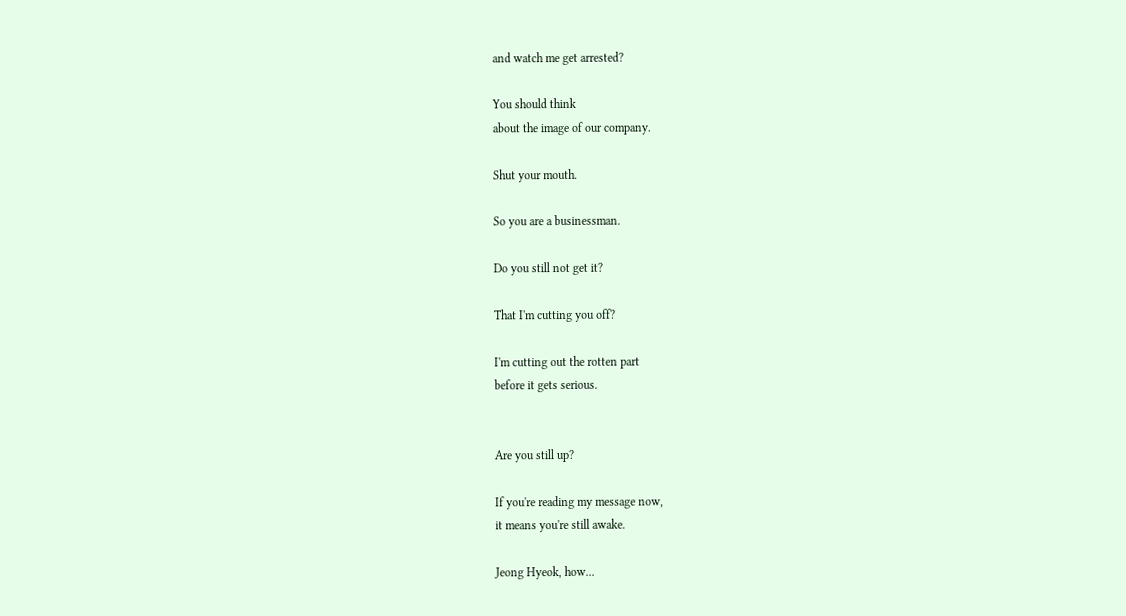and watch me get arrested?

You should think
about the image of our company.

Shut your mouth.

So you are a businessman.

Do you still not get it?

That I'm cutting you off?

I'm cutting out the rotten part
before it gets serious.


Are you still up?

If you're reading my message now,
it means you're still awake.

Jeong Hyeok, how...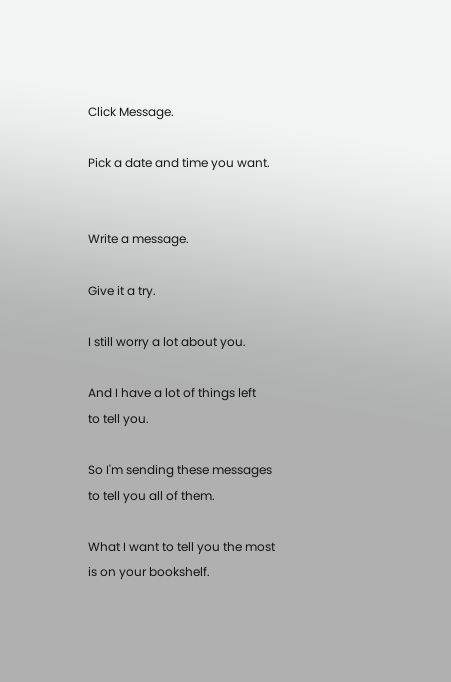Click Message.

Pick a date and time you want.


Write a message.

Give it a try.

I still worry a lot about you.

And I have a lot of things left
to tell you.

So I'm sending these messages
to tell you all of them.

What I want to tell you the most
is on your bookshelf.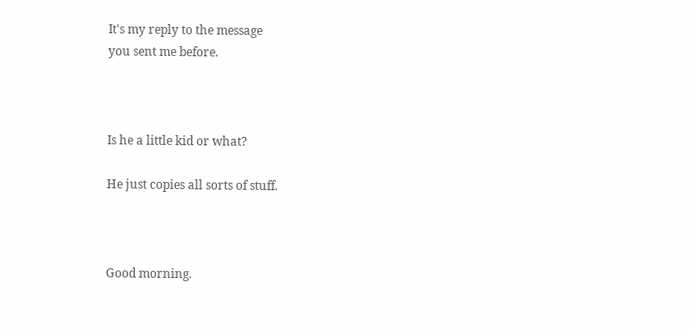It's my reply to the message
you sent me before.



Is he a little kid or what?

He just copies all sorts of stuff.



Good morning.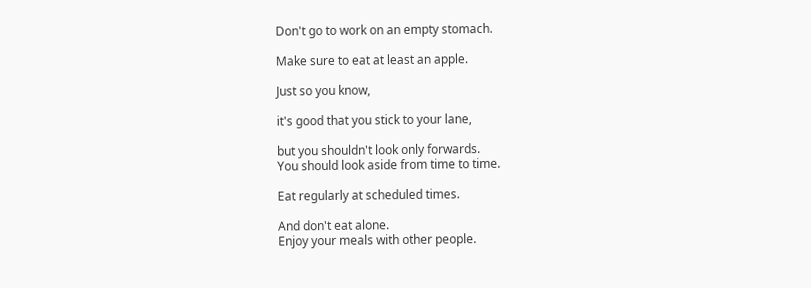Don't go to work on an empty stomach.

Make sure to eat at least an apple.

Just so you know,

it's good that you stick to your lane,

but you shouldn't look only forwards.
You should look aside from time to time.

Eat regularly at scheduled times.

And don't eat alone.
Enjoy your meals with other people.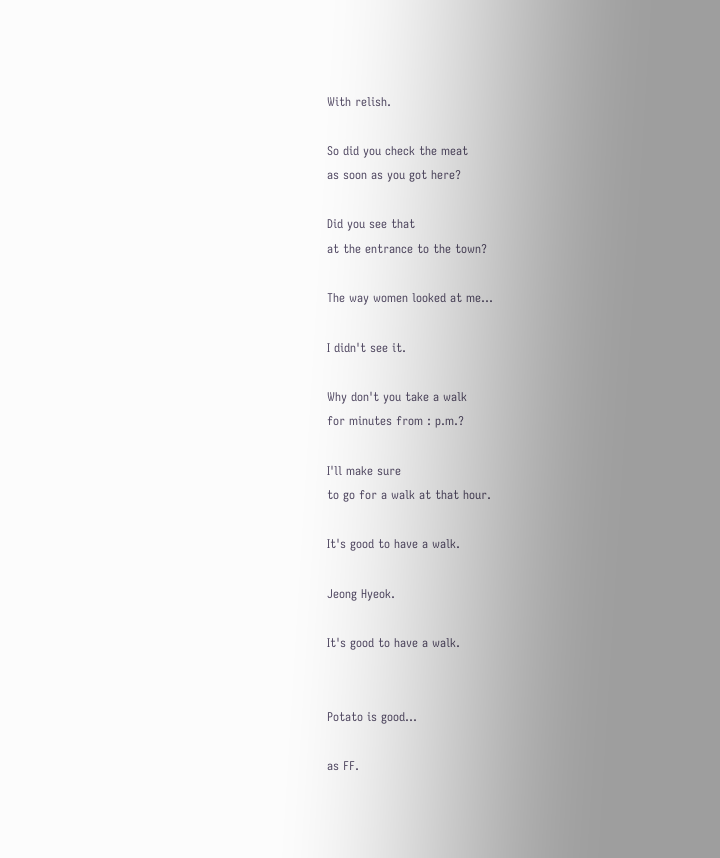With relish.

So did you check the meat
as soon as you got here?

Did you see that
at the entrance to the town?

The way women looked at me...

I didn't see it.

Why don't you take a walk
for minutes from : p.m.?

I'll make sure
to go for a walk at that hour.

It's good to have a walk.

Jeong Hyeok.

It's good to have a walk.


Potato is good...

as FF.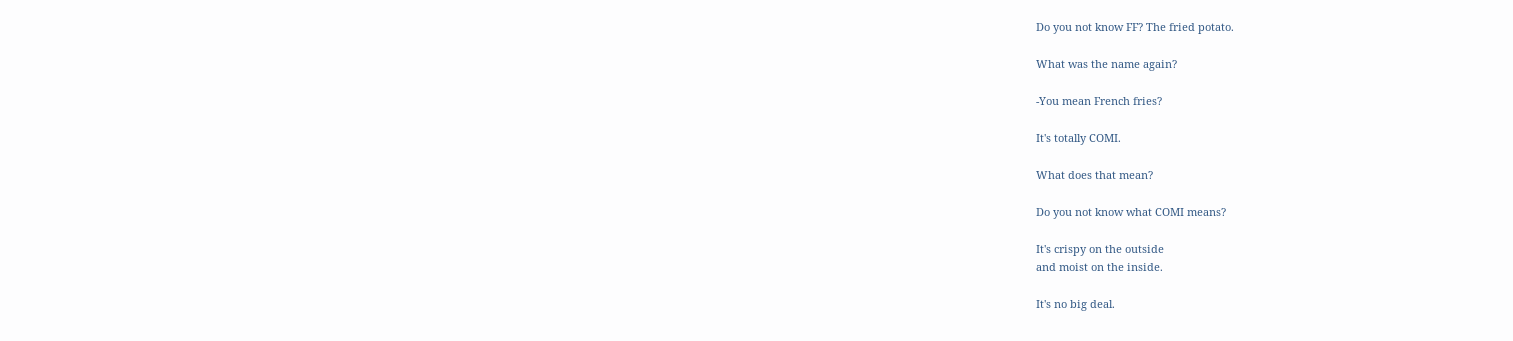Do you not know FF? The fried potato.

What was the name again?

-You mean French fries?

It's totally COMI.

What does that mean?

Do you not know what COMI means?

It's crispy on the outside
and moist on the inside.

It's no big deal.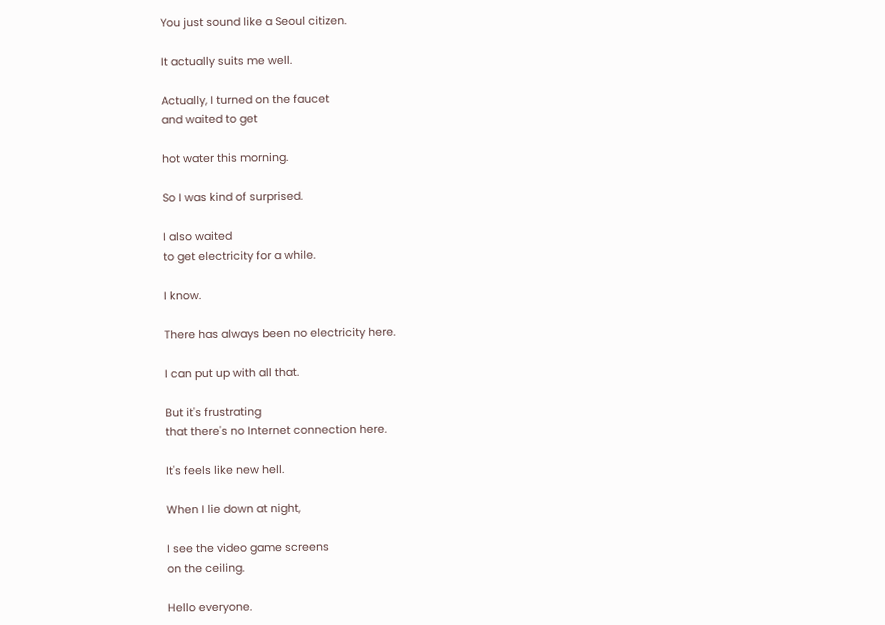You just sound like a Seoul citizen.

It actually suits me well.

Actually, I turned on the faucet
and waited to get

hot water this morning.

So I was kind of surprised.

I also waited
to get electricity for a while.

I know.

There has always been no electricity here.

I can put up with all that.

But it's frustrating
that there's no Internet connection here.

It's feels like new hell.

When I lie down at night,

I see the video game screens
on the ceiling.

Hello everyone.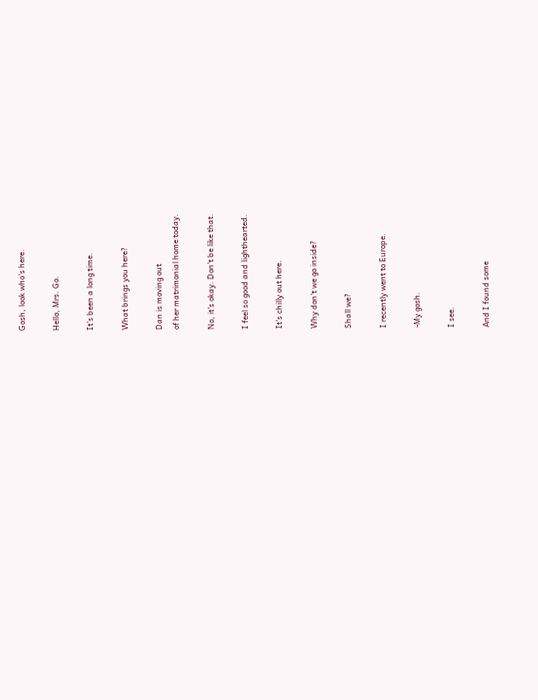Gosh, look who's here.

Hello, Mrs. Go.

It's been a long time.

What brings you here?

Dan is moving out
of her matrimonial home today.

No, it's okay. Don't be like that.

I feel so good and lighthearted.

It's chilly out here.

Why don't we go inside?

Shall we?

I recently went to Europe.

-My gosh.

I see.

And I found some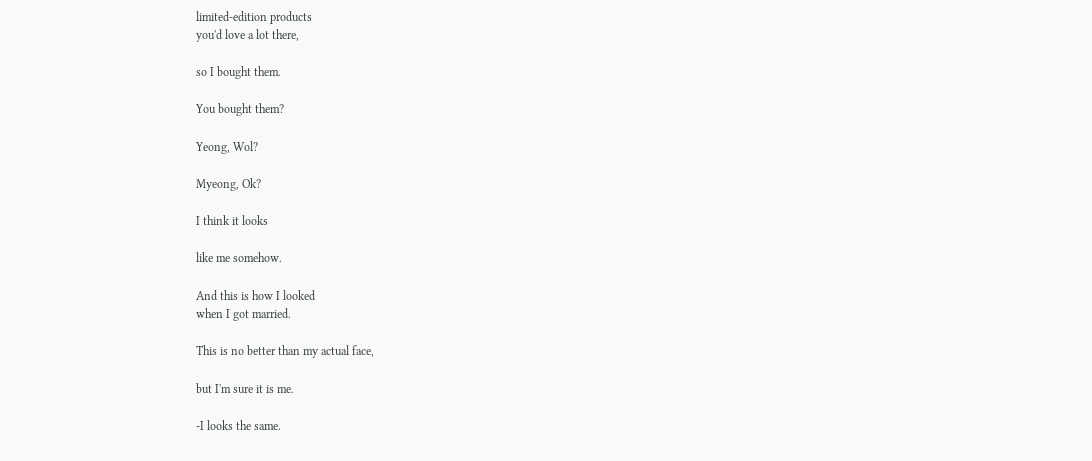limited-edition products
you'd love a lot there,

so I bought them.

You bought them?

Yeong, Wol?

Myeong, Ok?

I think it looks

like me somehow.

And this is how I looked
when I got married.

This is no better than my actual face,

but I'm sure it is me.

-I looks the same.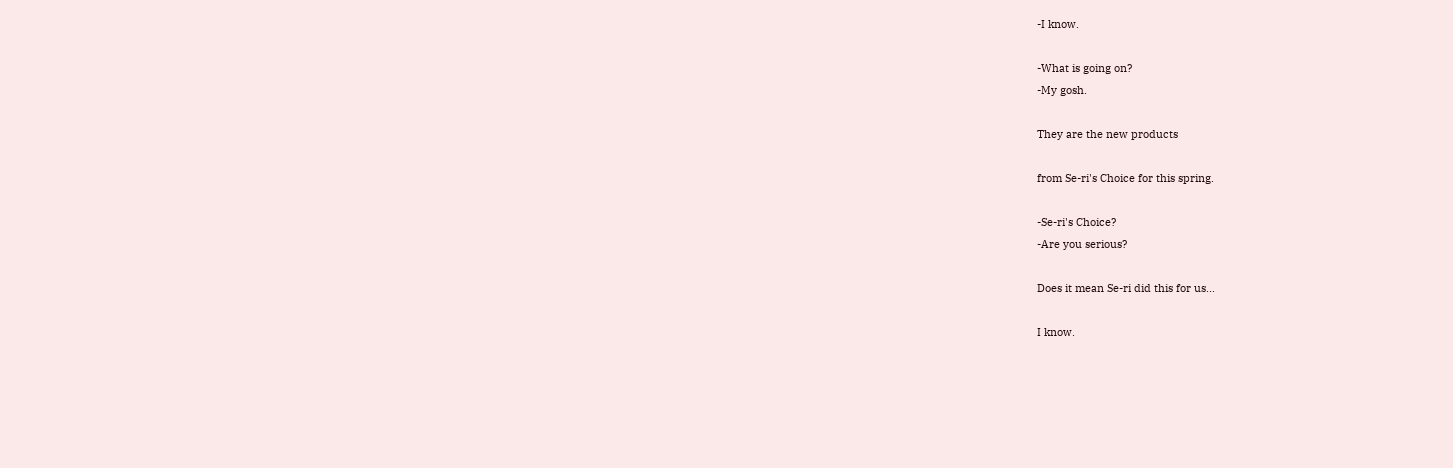-I know.

-What is going on?
-My gosh.

They are the new products

from Se-ri's Choice for this spring.

-Se-ri's Choice?
-Are you serious?

Does it mean Se-ri did this for us...

I know.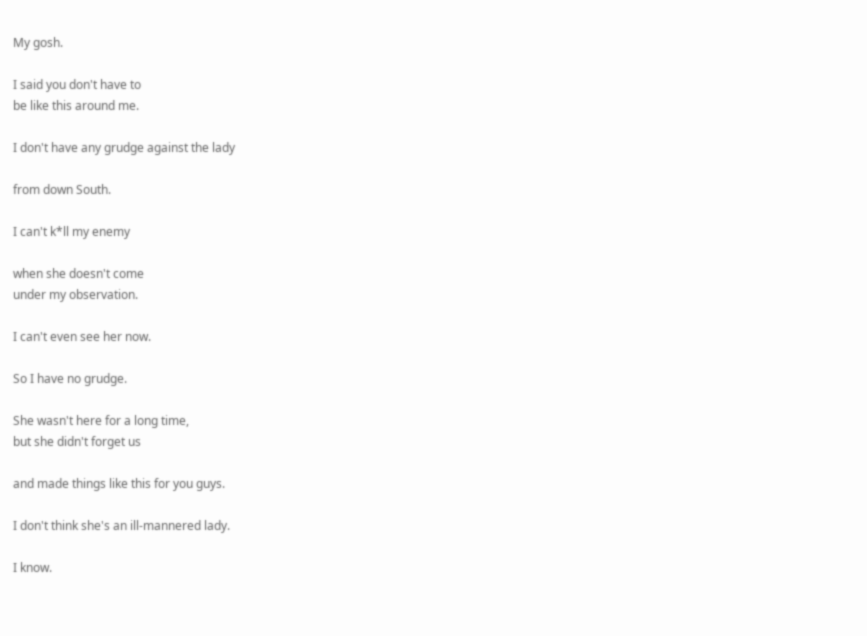My gosh.

I said you don't have to
be like this around me.

I don't have any grudge against the lady

from down South.

I can't k*ll my enemy

when she doesn't come
under my observation.

I can't even see her now.

So I have no grudge.

She wasn't here for a long time,
but she didn't forget us

and made things like this for you guys.

I don't think she's an ill-mannered lady.

I know.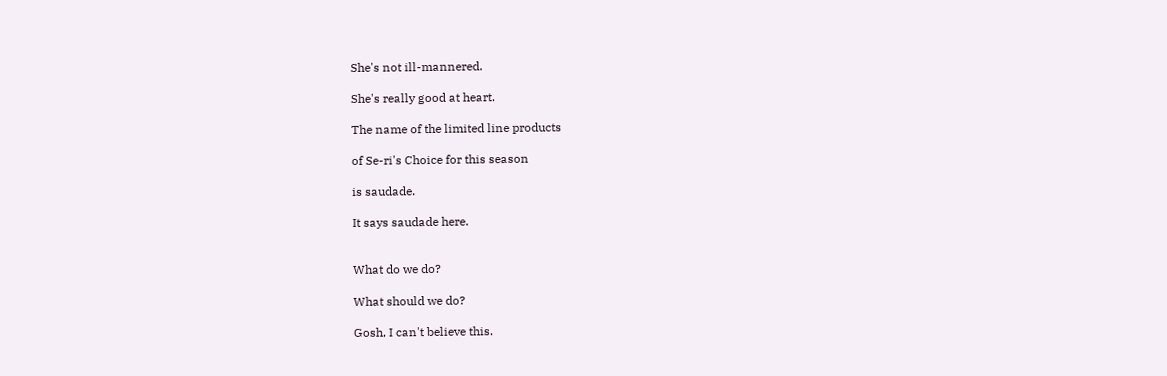She's not ill-mannered.

She's really good at heart.

The name of the limited line products

of Se-ri's Choice for this season

is saudade.

It says saudade here.


What do we do?

What should we do?

Gosh, I can't believe this.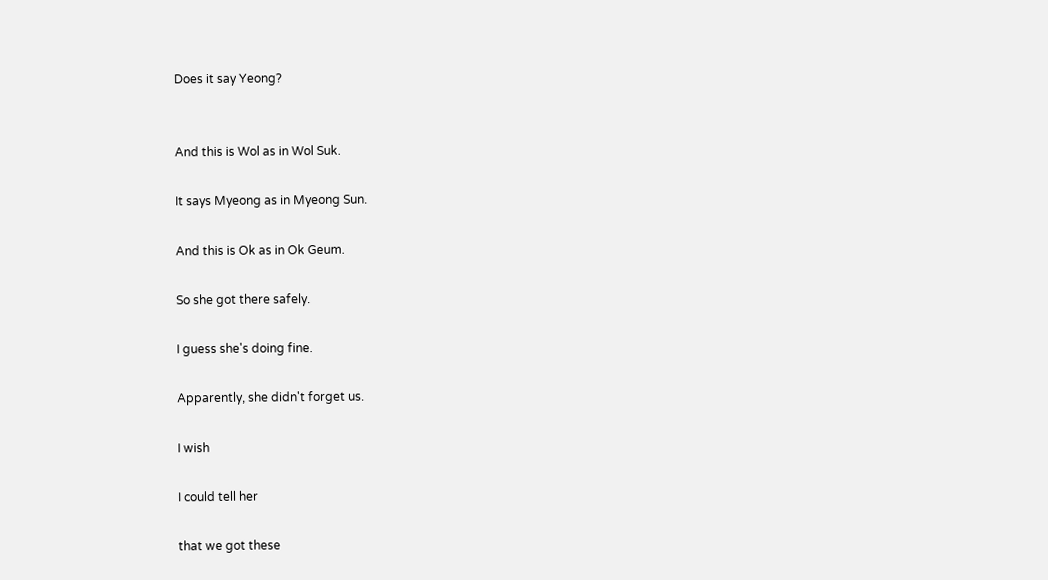Does it say Yeong?


And this is Wol as in Wol Suk.

It says Myeong as in Myeong Sun.

And this is Ok as in Ok Geum.

So she got there safely.

I guess she's doing fine.

Apparently, she didn't forget us.

I wish

I could tell her

that we got these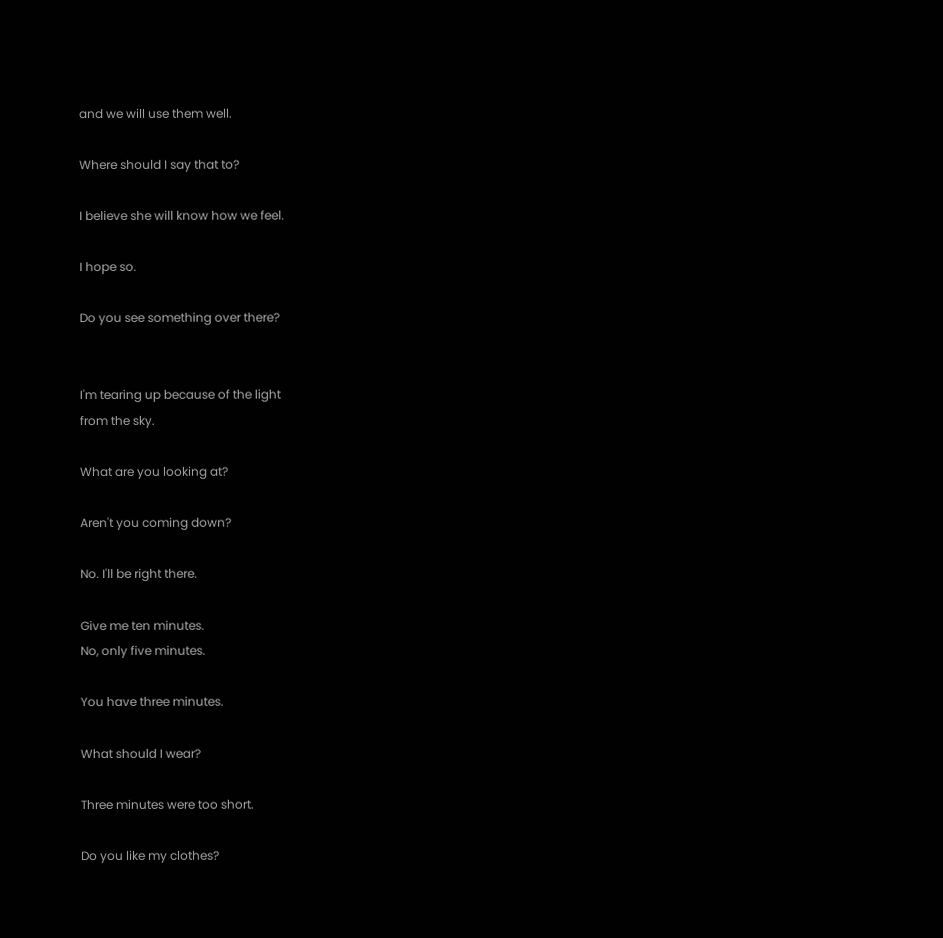and we will use them well.

Where should I say that to?

I believe she will know how we feel.

I hope so.

Do you see something over there?


I'm tearing up because of the light
from the sky.

What are you looking at?

Aren't you coming down?

No. I'll be right there.

Give me ten minutes.
No, only five minutes.

You have three minutes.

What should I wear?

Three minutes were too short.

Do you like my clothes?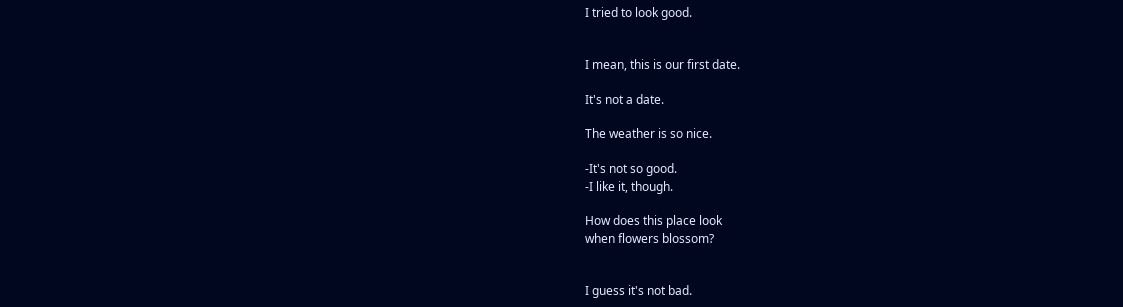I tried to look good.


I mean, this is our first date.

It's not a date.

The weather is so nice.

-It's not so good.
-I like it, though.

How does this place look
when flowers blossom?


I guess it's not bad.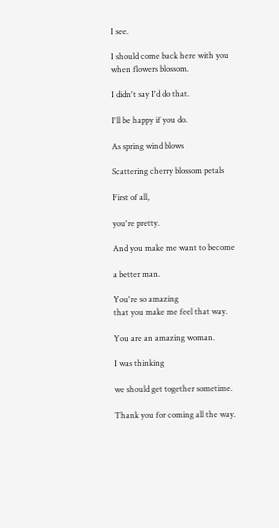I see.

I should come back here with you
when flowers blossom.

I didn't say I'd do that.

I'll be happy if you do.

As spring wind blows

Scattering cherry blossom petals

First of all,

you're pretty.

And you make me want to become

a better man.

You're so amazing
that you make me feel that way.

You are an amazing woman.

I was thinking

we should get together sometime.

Thank you for coming all the way.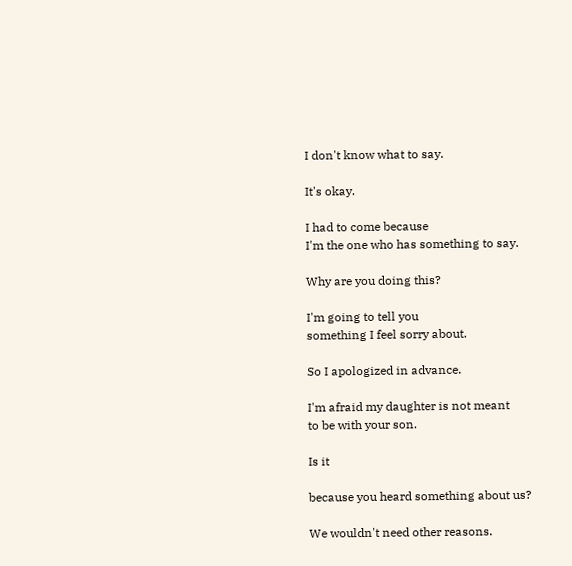I don't know what to say.

It's okay.

I had to come because
I'm the one who has something to say.

Why are you doing this?

I'm going to tell you
something I feel sorry about.

So I apologized in advance.

I'm afraid my daughter is not meant
to be with your son.

Is it

because you heard something about us?

We wouldn't need other reasons.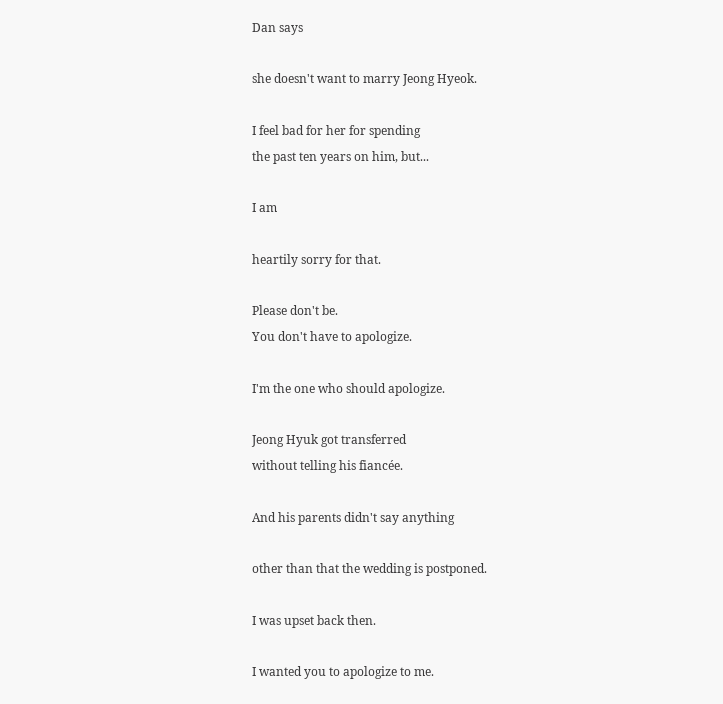Dan says

she doesn't want to marry Jeong Hyeok.

I feel bad for her for spending
the past ten years on him, but...

I am

heartily sorry for that.

Please don't be.
You don't have to apologize.

I'm the one who should apologize.

Jeong Hyuk got transferred
without telling his fiancée.

And his parents didn't say anything

other than that the wedding is postponed.

I was upset back then.

I wanted you to apologize to me.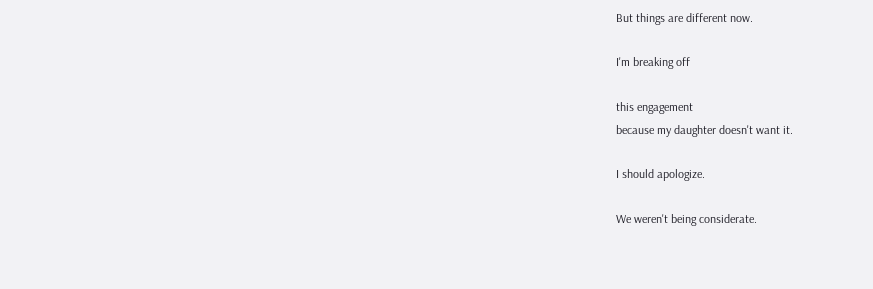But things are different now.

I'm breaking off

this engagement
because my daughter doesn't want it.

I should apologize.

We weren't being considerate.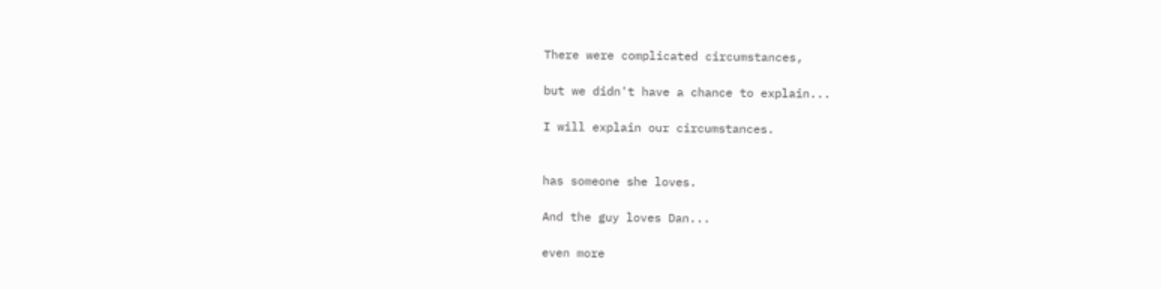There were complicated circumstances,

but we didn't have a chance to explain...

I will explain our circumstances.


has someone she loves.

And the guy loves Dan...

even more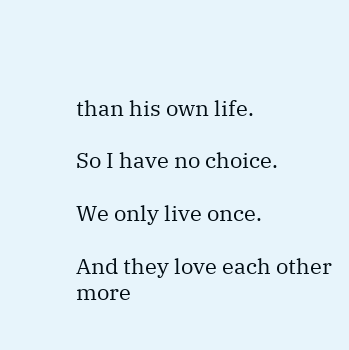than his own life.

So I have no choice.

We only live once.

And they love each other
more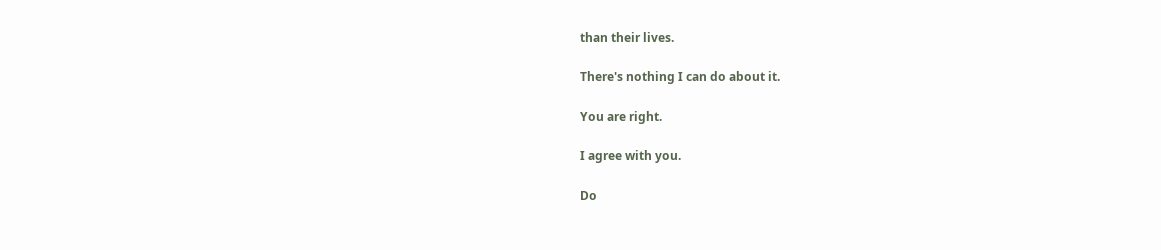than their lives.

There's nothing I can do about it.

You are right.

I agree with you.

Do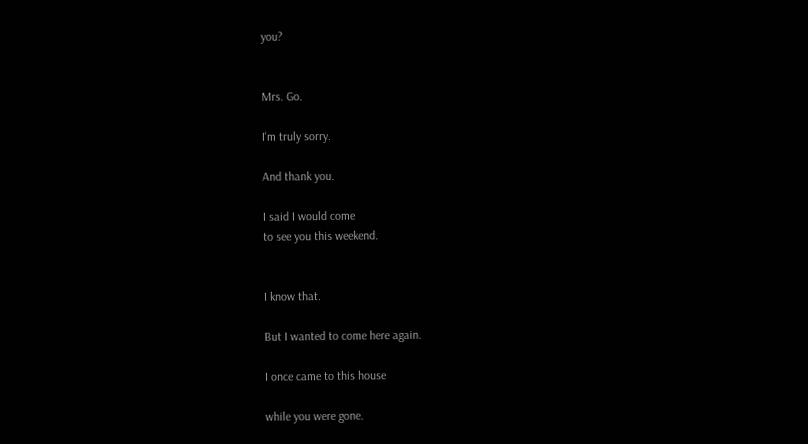you?


Mrs. Go.

I'm truly sorry.

And thank you.

I said I would come
to see you this weekend.


I know that.

But I wanted to come here again.

I once came to this house

while you were gone.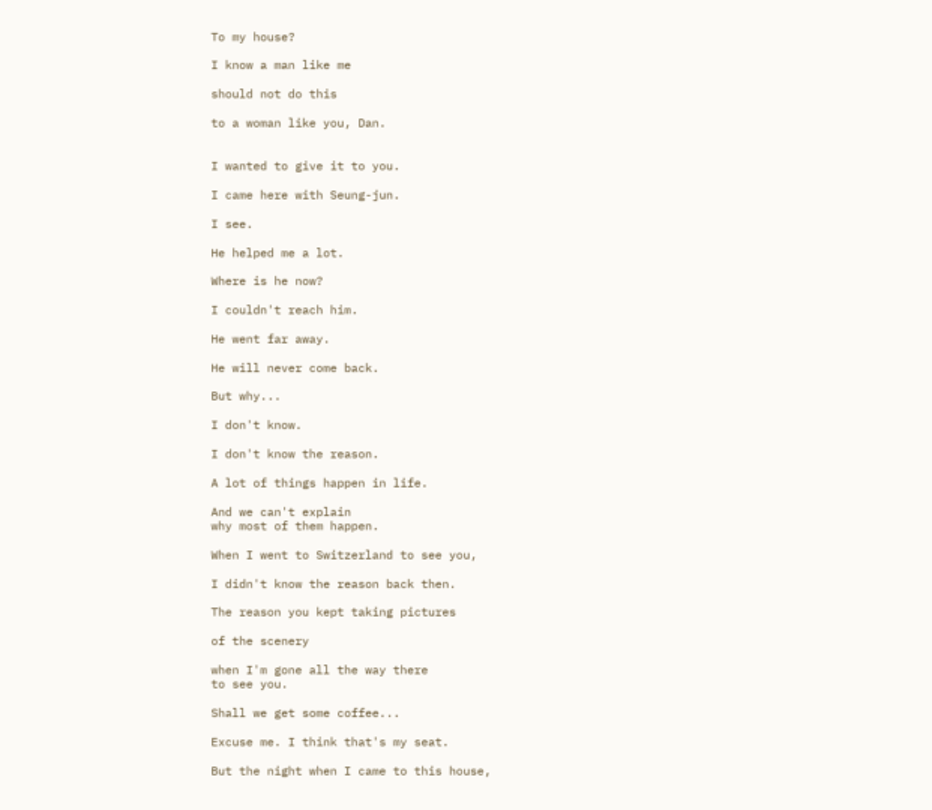To my house?

I know a man like me

should not do this

to a woman like you, Dan.


I wanted to give it to you.

I came here with Seung-jun.

I see.

He helped me a lot.

Where is he now?

I couldn't reach him.

He went far away.

He will never come back.

But why...

I don't know.

I don't know the reason.

A lot of things happen in life.

And we can't explain
why most of them happen.

When I went to Switzerland to see you,

I didn't know the reason back then.

The reason you kept taking pictures

of the scenery

when I'm gone all the way there
to see you.

Shall we get some coffee...

Excuse me. I think that's my seat.

But the night when I came to this house,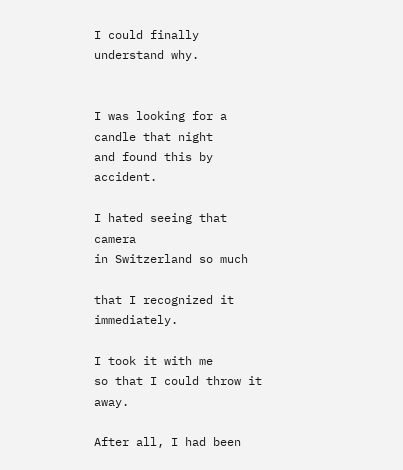I could finally understand why.


I was looking for a candle that night
and found this by accident.

I hated seeing that camera
in Switzerland so much

that I recognized it immediately.

I took it with me
so that I could throw it away.

After all, I had been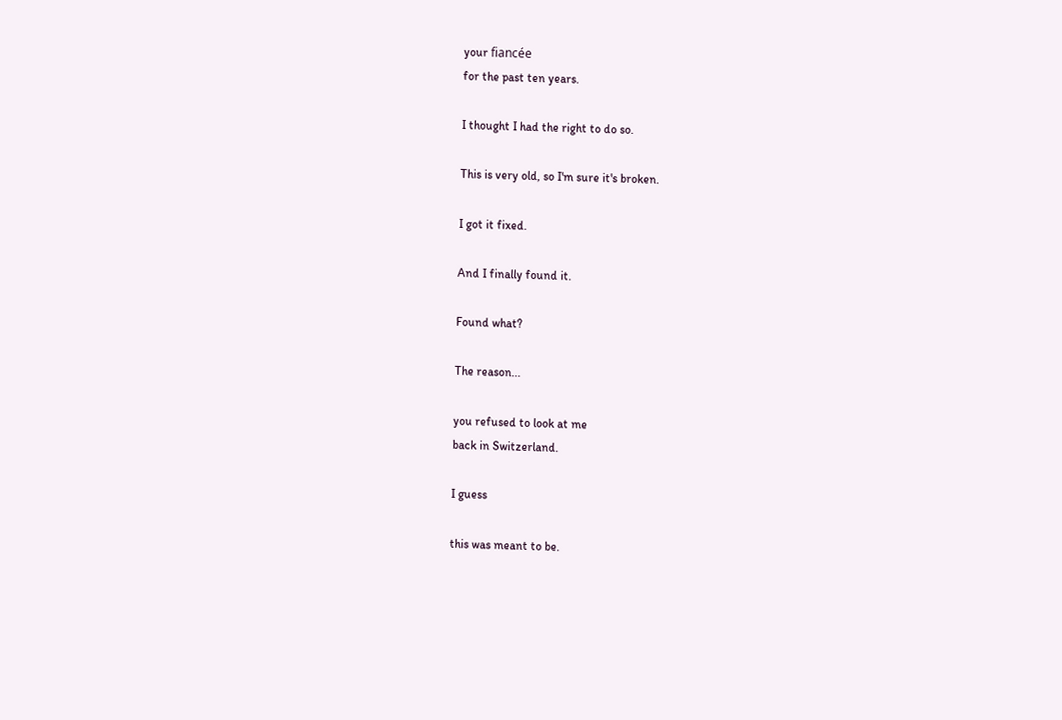your fiancée
for the past ten years.

I thought I had the right to do so.

This is very old, so I'm sure it's broken.

I got it fixed.

And I finally found it.

Found what?

The reason...

you refused to look at me
back in Switzerland.

I guess

this was meant to be.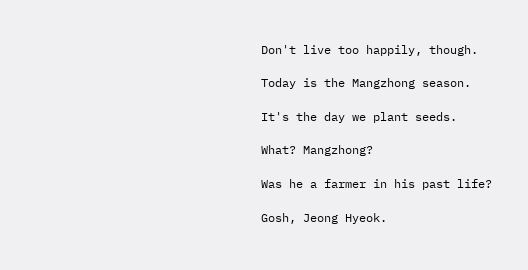Don't live too happily, though.

Today is the Mangzhong season.

It's the day we plant seeds.

What? Mangzhong?

Was he a farmer in his past life?

Gosh, Jeong Hyeok.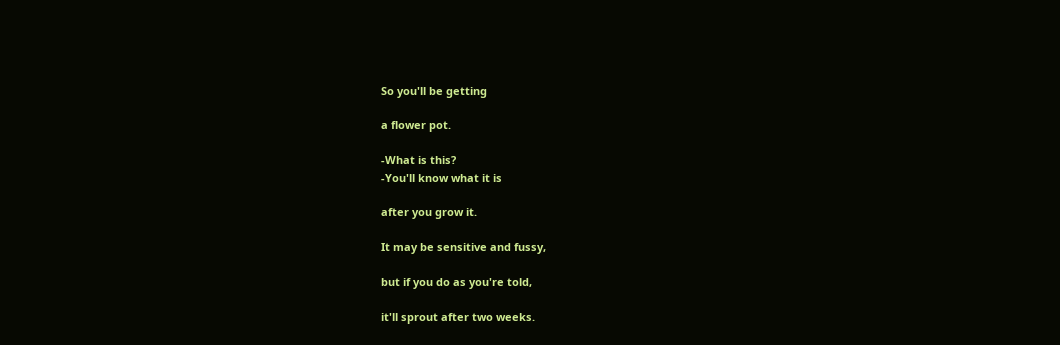So you'll be getting

a flower pot.

-What is this?
-You'll know what it is

after you grow it.

It may be sensitive and fussy,

but if you do as you're told,

it'll sprout after two weeks.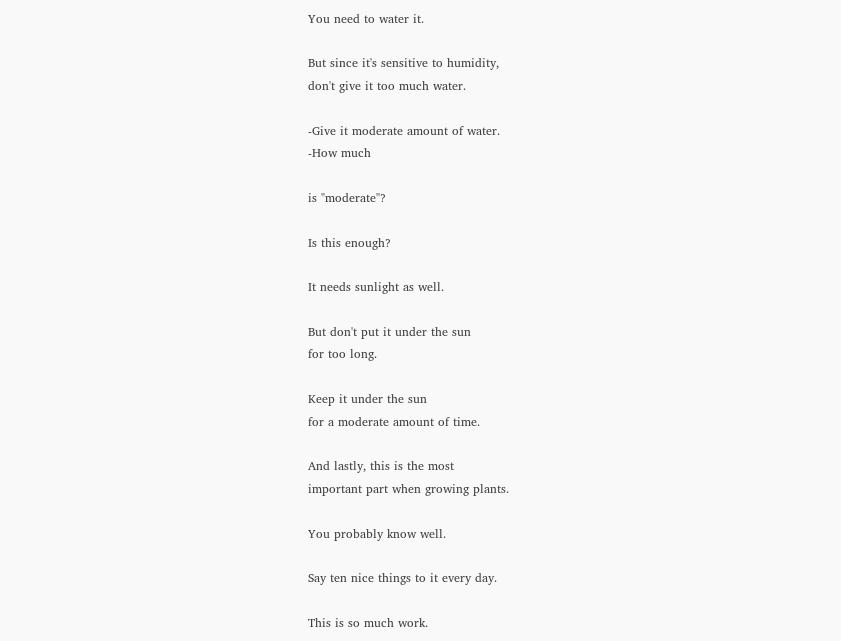You need to water it.

But since it's sensitive to humidity,
don't give it too much water.

-Give it moderate amount of water.
-How much

is "moderate"?

Is this enough?

It needs sunlight as well.

But don't put it under the sun
for too long.

Keep it under the sun
for a moderate amount of time.

And lastly, this is the most
important part when growing plants.

You probably know well.

Say ten nice things to it every day.

This is so much work.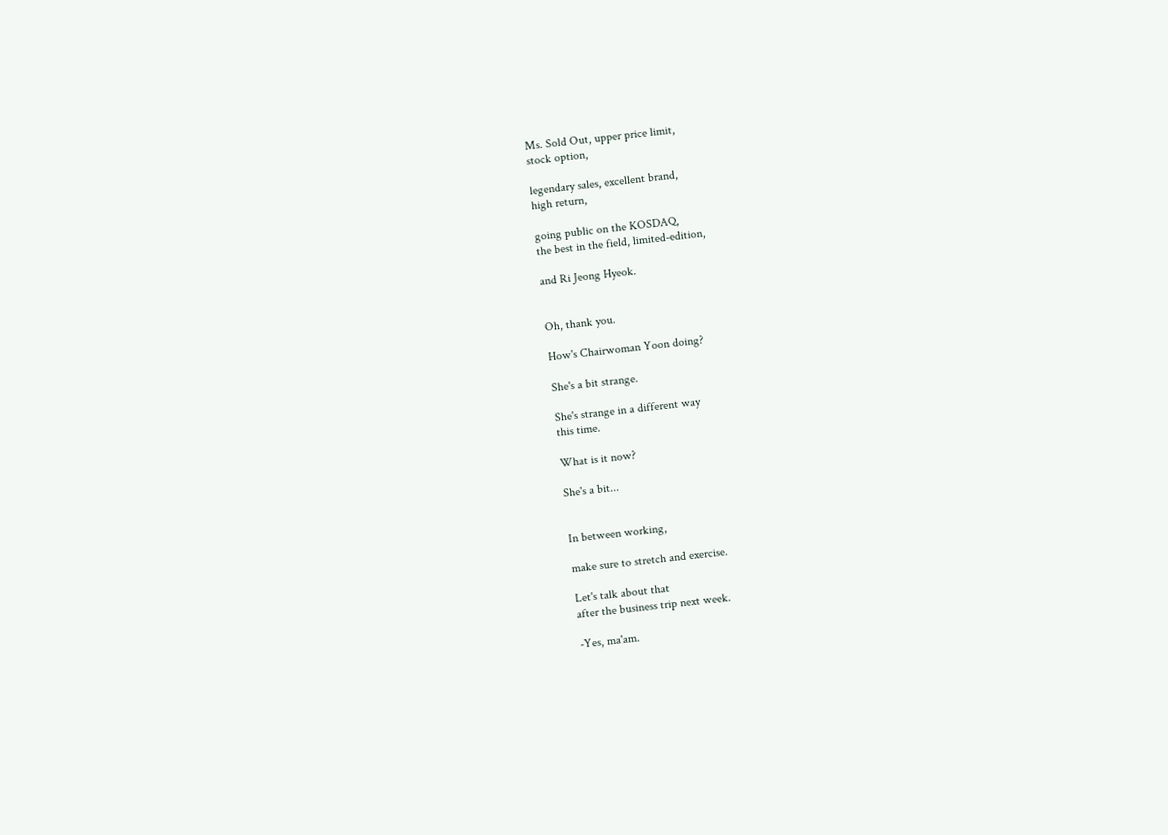Ms. Sold Out, upper price limit,
stock option,

legendary sales, excellent brand,
high return,

going public on the KOSDAQ,
the best in the field, limited-edition,

and Ri Jeong Hyeok.


Oh, thank you.

How's Chairwoman Yoon doing?

She's a bit strange.

She's strange in a different way
this time.

What is it now?

She's a bit...


In between working,

make sure to stretch and exercise.

Let's talk about that
after the business trip next week.

-Yes, ma'am.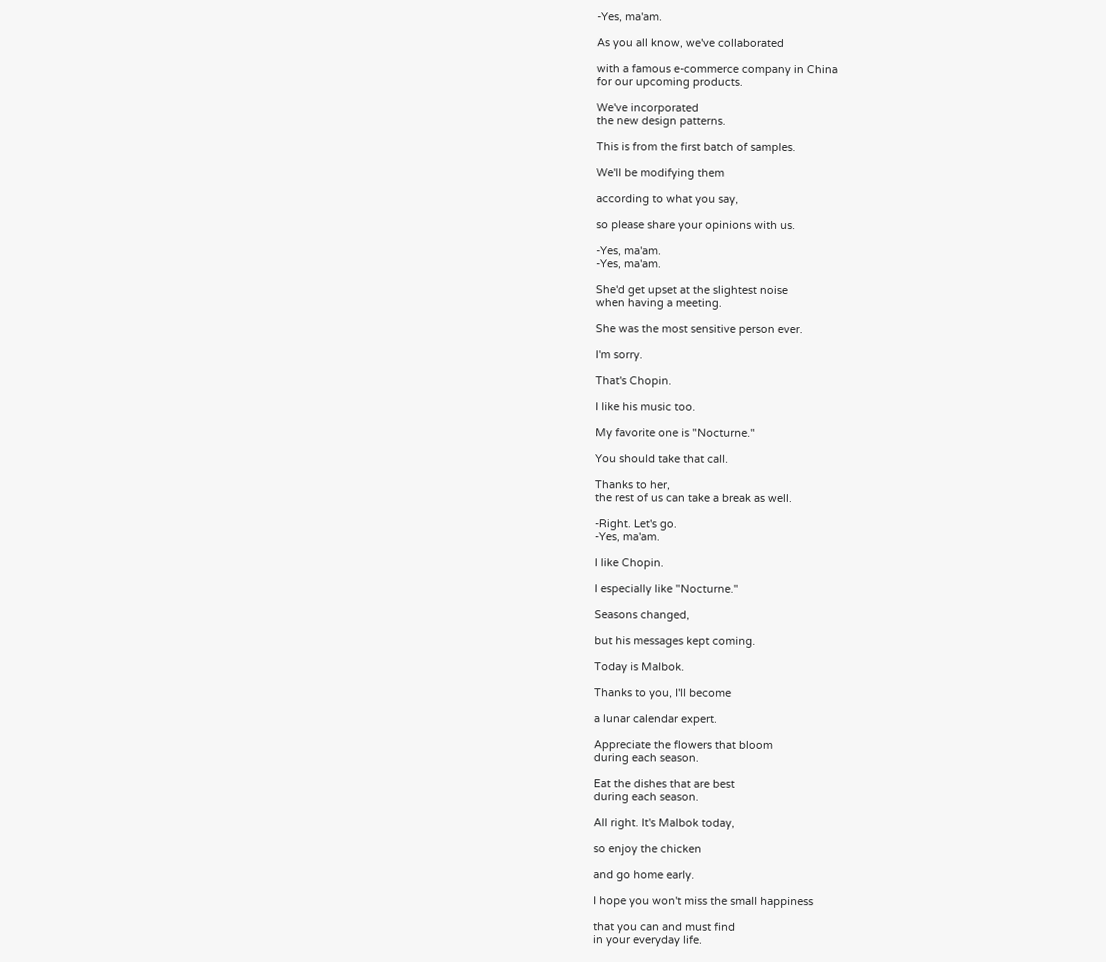-Yes, ma'am.

As you all know, we've collaborated

with a famous e-commerce company in China
for our upcoming products.

We've incorporated
the new design patterns.

This is from the first batch of samples.

We'll be modifying them

according to what you say,

so please share your opinions with us.

-Yes, ma'am.
-Yes, ma'am.

She'd get upset at the slightest noise
when having a meeting.

She was the most sensitive person ever.

I'm sorry.

That's Chopin.

I like his music too.

My favorite one is "Nocturne."

You should take that call.

Thanks to her,
the rest of us can take a break as well.

-Right. Let's go.
-Yes, ma'am.

I like Chopin.

I especially like "Nocturne."

Seasons changed,

but his messages kept coming.

Today is Malbok.

Thanks to you, I'll become

a lunar calendar expert.

Appreciate the flowers that bloom
during each season.

Eat the dishes that are best
during each season.

All right. It's Malbok today,

so enjoy the chicken

and go home early.

I hope you won't miss the small happiness

that you can and must find
in your everyday life.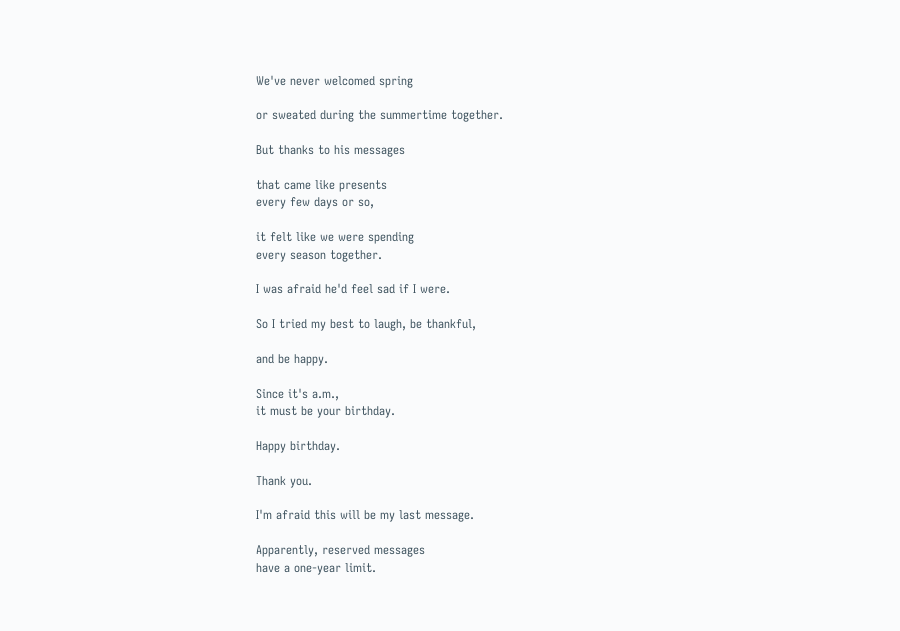We've never welcomed spring

or sweated during the summertime together.

But thanks to his messages

that came like presents
every few days or so,

it felt like we were spending
every season together.

I was afraid he'd feel sad if I were.

So I tried my best to laugh, be thankful,

and be happy.

Since it's a.m.,
it must be your birthday.

Happy birthday.

Thank you.

I'm afraid this will be my last message.

Apparently, reserved messages
have a one-year limit.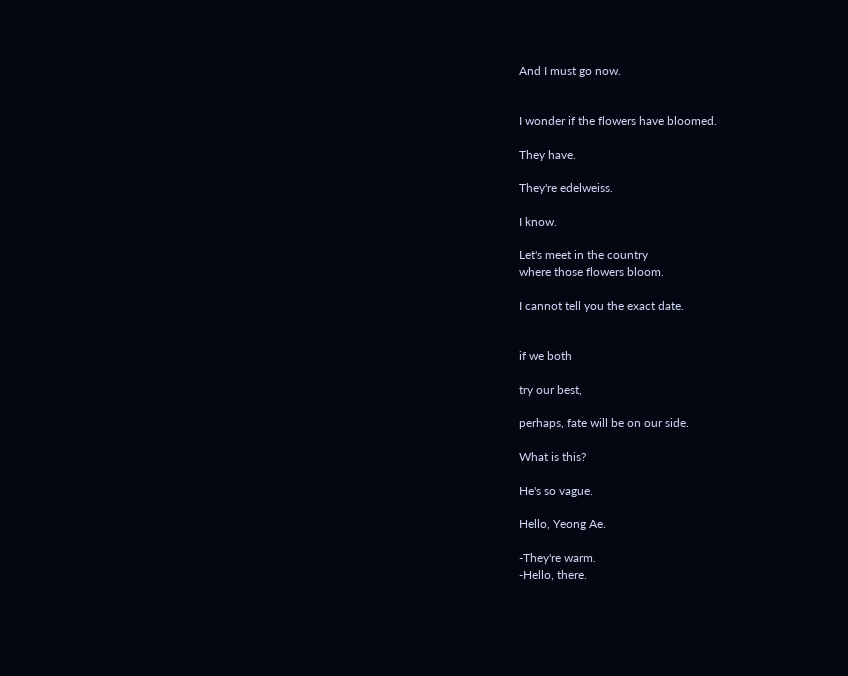And I must go now.


I wonder if the flowers have bloomed.

They have.

They're edelweiss.

I know.

Let's meet in the country
where those flowers bloom.

I cannot tell you the exact date.


if we both

try our best,

perhaps, fate will be on our side.

What is this?

He's so vague.

Hello, Yeong Ae.

-They're warm.
-Hello, there.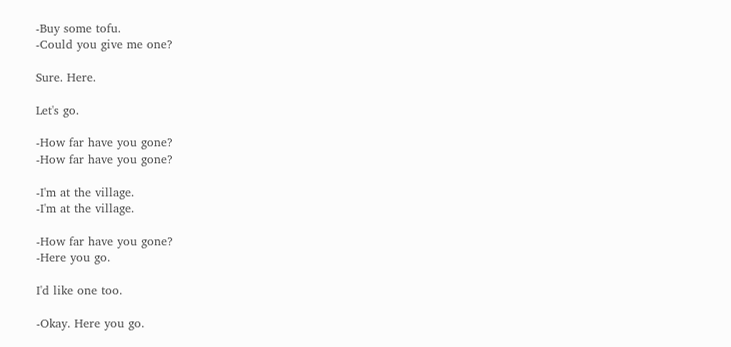-Buy some tofu.
-Could you give me one?

Sure. Here.

Let's go.

-How far have you gone?
-How far have you gone?

-I'm at the village.
-I'm at the village.

-How far have you gone?
-Here you go.

I'd like one too.

-Okay. Here you go.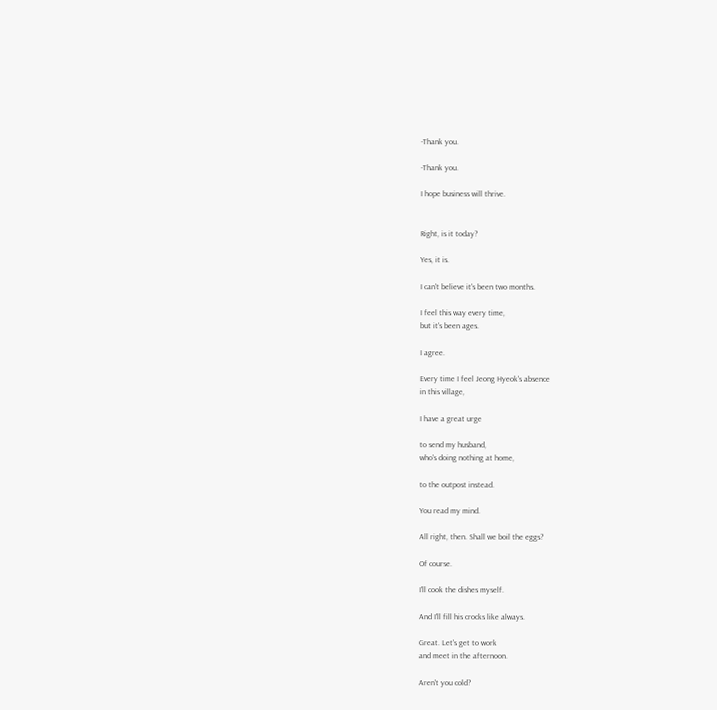-Thank you.

-Thank you.

I hope business will thrive.


Right, is it today?

Yes, it is.

I can't believe it's been two months.

I feel this way every time,
but it's been ages.

I agree.

Every time I feel Jeong Hyeok's absence
in this village,

I have a great urge

to send my husband,
who's doing nothing at home,

to the outpost instead.

You read my mind.

All right, then. Shall we boil the eggs?

Of course.

I'll cook the dishes myself.

And I'll fill his crocks like always.

Great. Let's get to work
and meet in the afternoon.

Aren't you cold?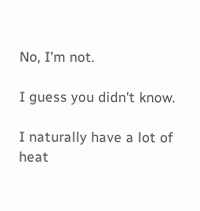No, I'm not.

I guess you didn't know.

I naturally have a lot of heat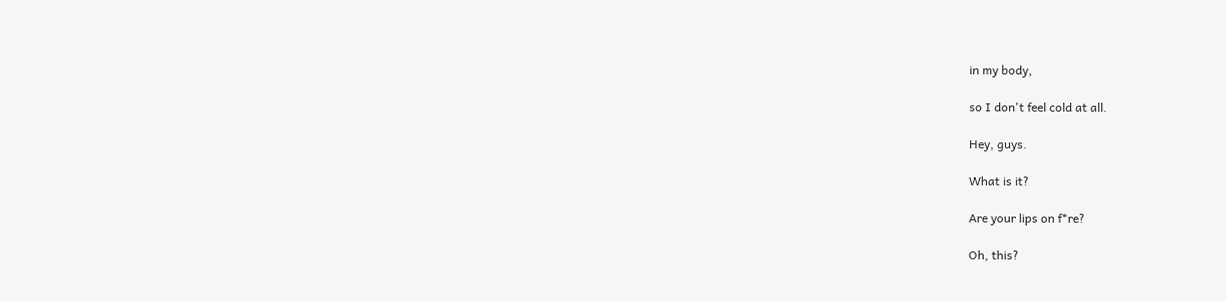in my body,

so I don't feel cold at all.

Hey, guys.

What is it?

Are your lips on f*re?

Oh, this?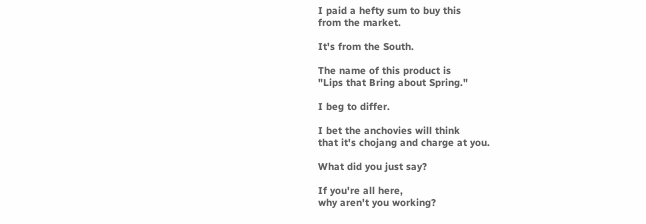I paid a hefty sum to buy this
from the market.

It's from the South.

The name of this product is
"Lips that Bring about Spring."

I beg to differ.

I bet the anchovies will think
that it's chojang and charge at you.

What did you just say?

If you're all here,
why aren't you working?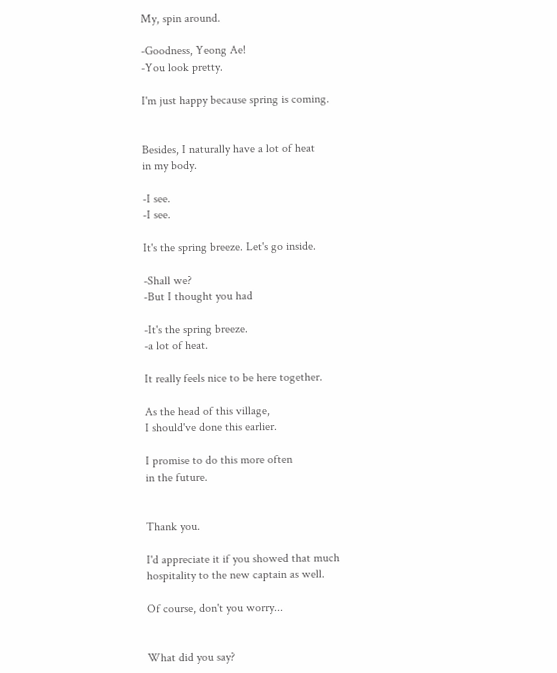My, spin around.

-Goodness, Yeong Ae!
-You look pretty.

I'm just happy because spring is coming.


Besides, I naturally have a lot of heat
in my body.

-I see.
-I see.

It's the spring breeze. Let's go inside.

-Shall we?
-But I thought you had

-It's the spring breeze.
-a lot of heat.

It really feels nice to be here together.

As the head of this village,
I should've done this earlier.

I promise to do this more often
in the future.


Thank you.

I'd appreciate it if you showed that much
hospitality to the new captain as well.

Of course, don't you worry...


What did you say?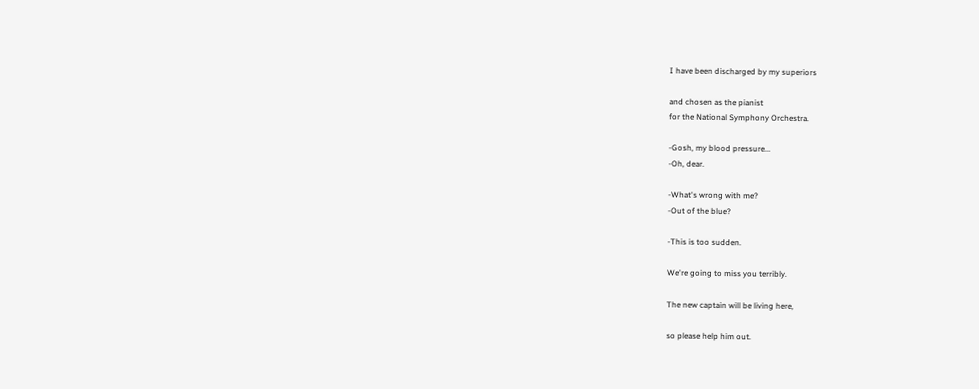I have been discharged by my superiors

and chosen as the pianist
for the National Symphony Orchestra.

-Gosh, my blood pressure...
-Oh, dear.

-What's wrong with me?
-Out of the blue?

-This is too sudden.

We're going to miss you terribly.

The new captain will be living here,

so please help him out.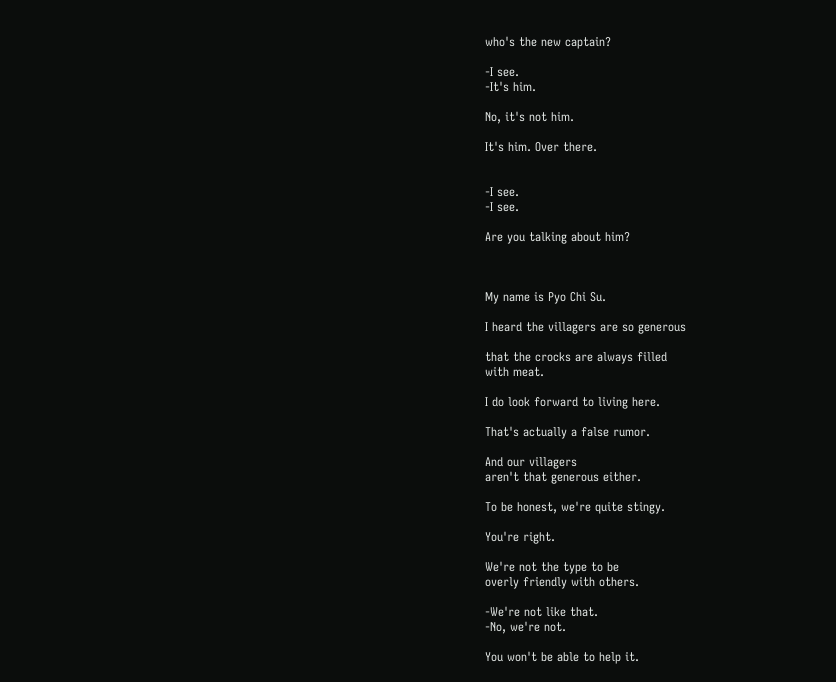who's the new captain?

-I see.
-It's him.

No, it's not him.

It's him. Over there.


-I see.
-I see.

Are you talking about him?



My name is Pyo Chi Su.

I heard the villagers are so generous

that the crocks are always filled
with meat.

I do look forward to living here.

That's actually a false rumor.

And our villagers
aren't that generous either.

To be honest, we're quite stingy.

You're right.

We're not the type to be
overly friendly with others.

-We're not like that.
-No, we're not.

You won't be able to help it.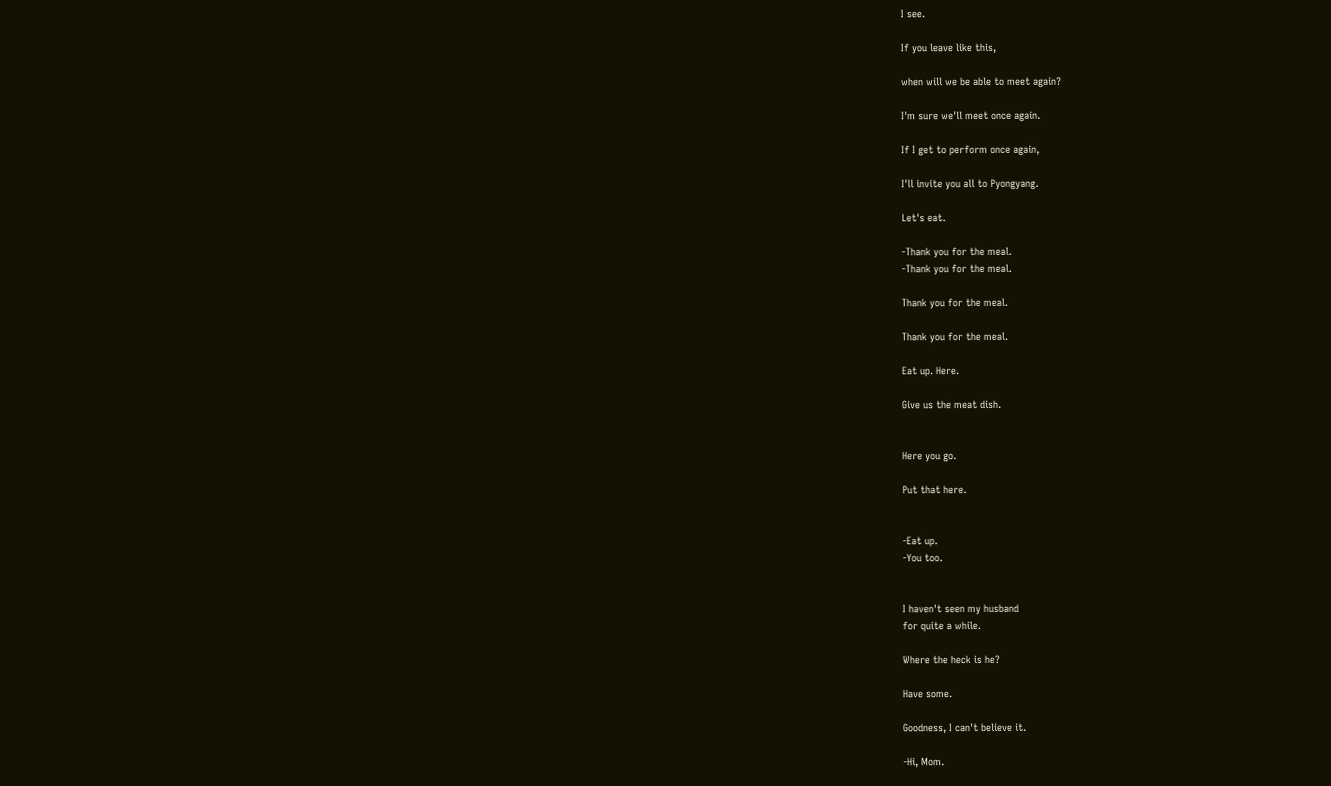I see.

If you leave like this,

when will we be able to meet again?

I'm sure we'll meet once again.

If I get to perform once again,

I'll invite you all to Pyongyang.

Let's eat.

-Thank you for the meal.
-Thank you for the meal.

Thank you for the meal.

Thank you for the meal.

Eat up. Here.

Give us the meat dish.


Here you go.

Put that here.


-Eat up.
-You too.


I haven't seen my husband
for quite a while.

Where the heck is he?

Have some.

Goodness, I can't believe it.

-Hi, Mom.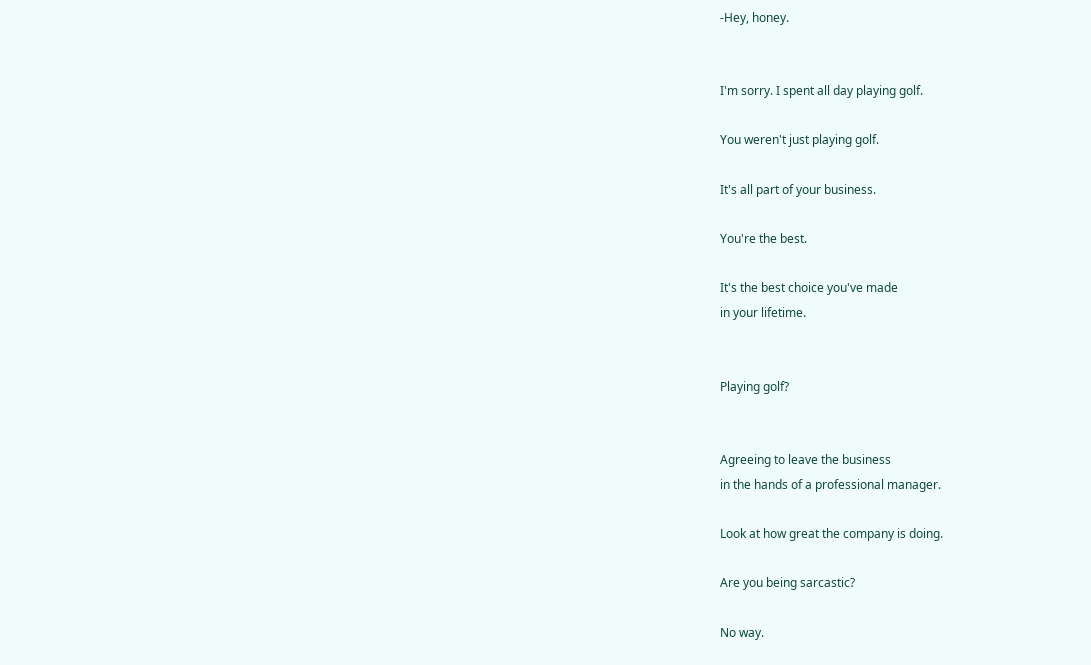-Hey, honey.


I'm sorry. I spent all day playing golf.

You weren't just playing golf.

It's all part of your business.

You're the best.

It's the best choice you've made
in your lifetime.


Playing golf?


Agreeing to leave the business
in the hands of a professional manager.

Look at how great the company is doing.

Are you being sarcastic?

No way.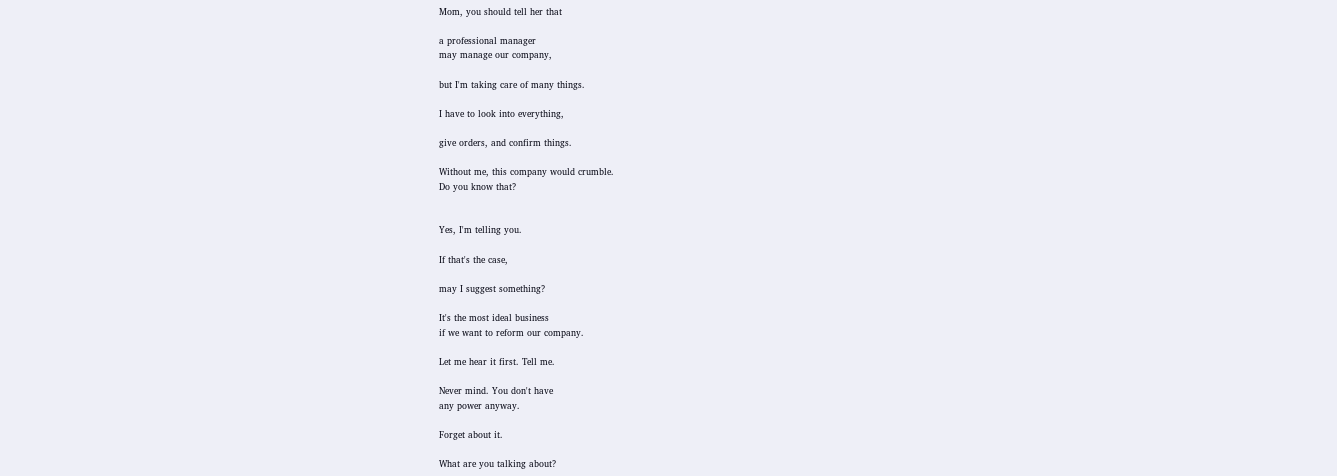Mom, you should tell her that

a professional manager
may manage our company,

but I'm taking care of many things.

I have to look into everything,

give orders, and confirm things.

Without me, this company would crumble.
Do you know that?


Yes, I'm telling you.

If that's the case,

may I suggest something?

It's the most ideal business
if we want to reform our company.

Let me hear it first. Tell me.

Never mind. You don't have
any power anyway.

Forget about it.

What are you talking about?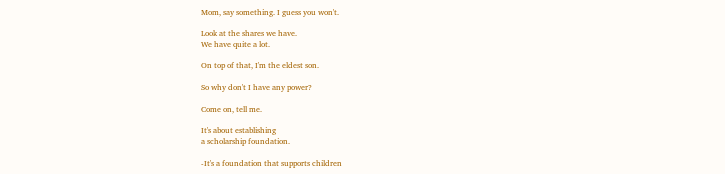Mom, say something. I guess you won't.

Look at the shares we have.
We have quite a lot.

On top of that, I'm the eldest son.

So why don't I have any power?

Come on, tell me.

It's about establishing
a scholarship foundation.

-It's a foundation that supports children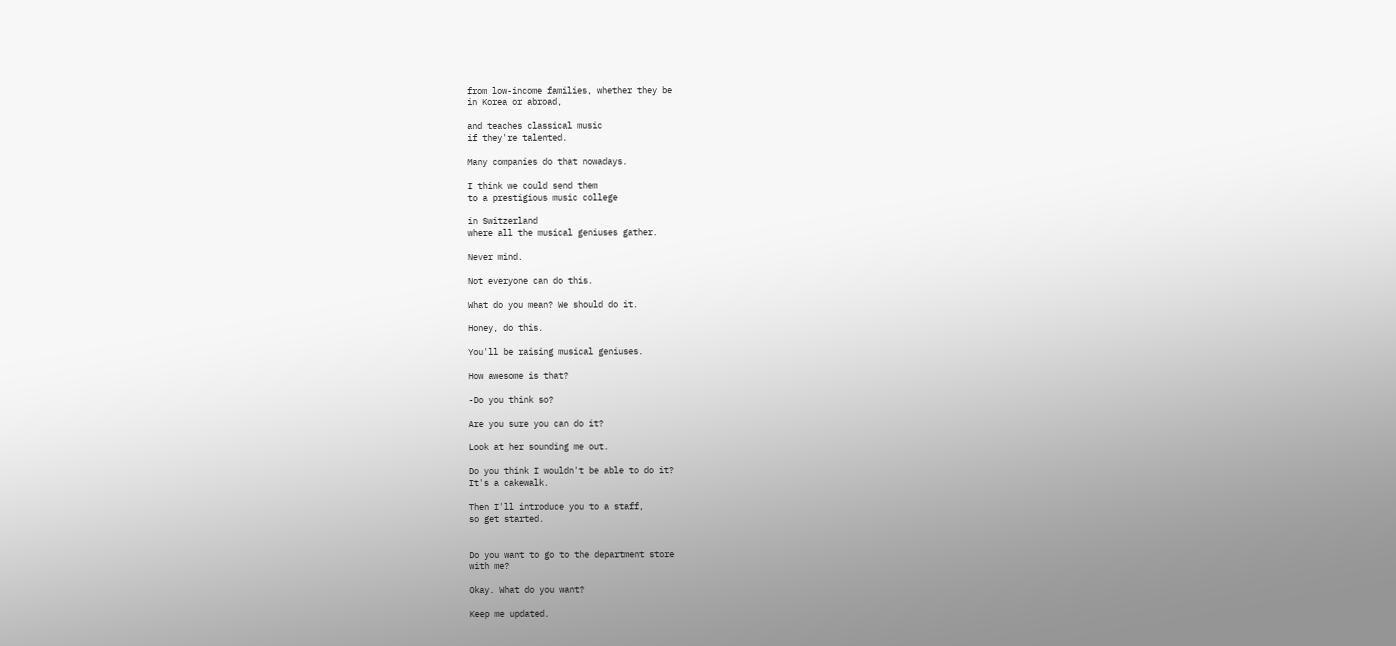from low-income families, whether they be
in Korea or abroad,

and teaches classical music
if they're talented.

Many companies do that nowadays.

I think we could send them
to a prestigious music college

in Switzerland
where all the musical geniuses gather.

Never mind.

Not everyone can do this.

What do you mean? We should do it.

Honey, do this.

You'll be raising musical geniuses.

How awesome is that?

-Do you think so?

Are you sure you can do it?

Look at her sounding me out.

Do you think I wouldn't be able to do it?
It's a cakewalk.

Then I'll introduce you to a staff,
so get started.


Do you want to go to the department store
with me?

Okay. What do you want?

Keep me updated.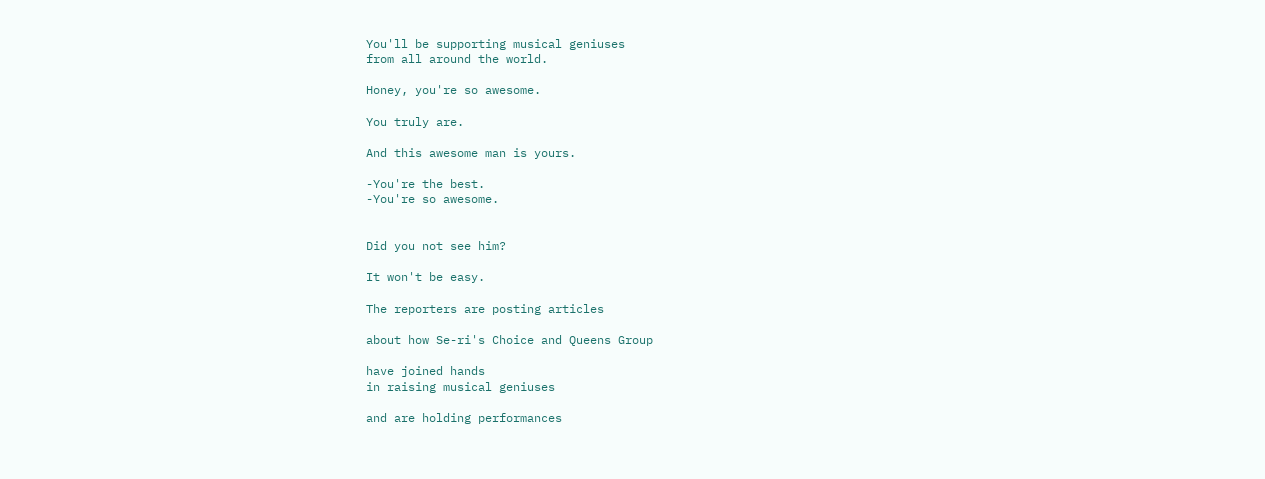You'll be supporting musical geniuses
from all around the world.

Honey, you're so awesome.

You truly are.

And this awesome man is yours.

-You're the best.
-You're so awesome.


Did you not see him?

It won't be easy.

The reporters are posting articles

about how Se-ri's Choice and Queens Group

have joined hands
in raising musical geniuses

and are holding performances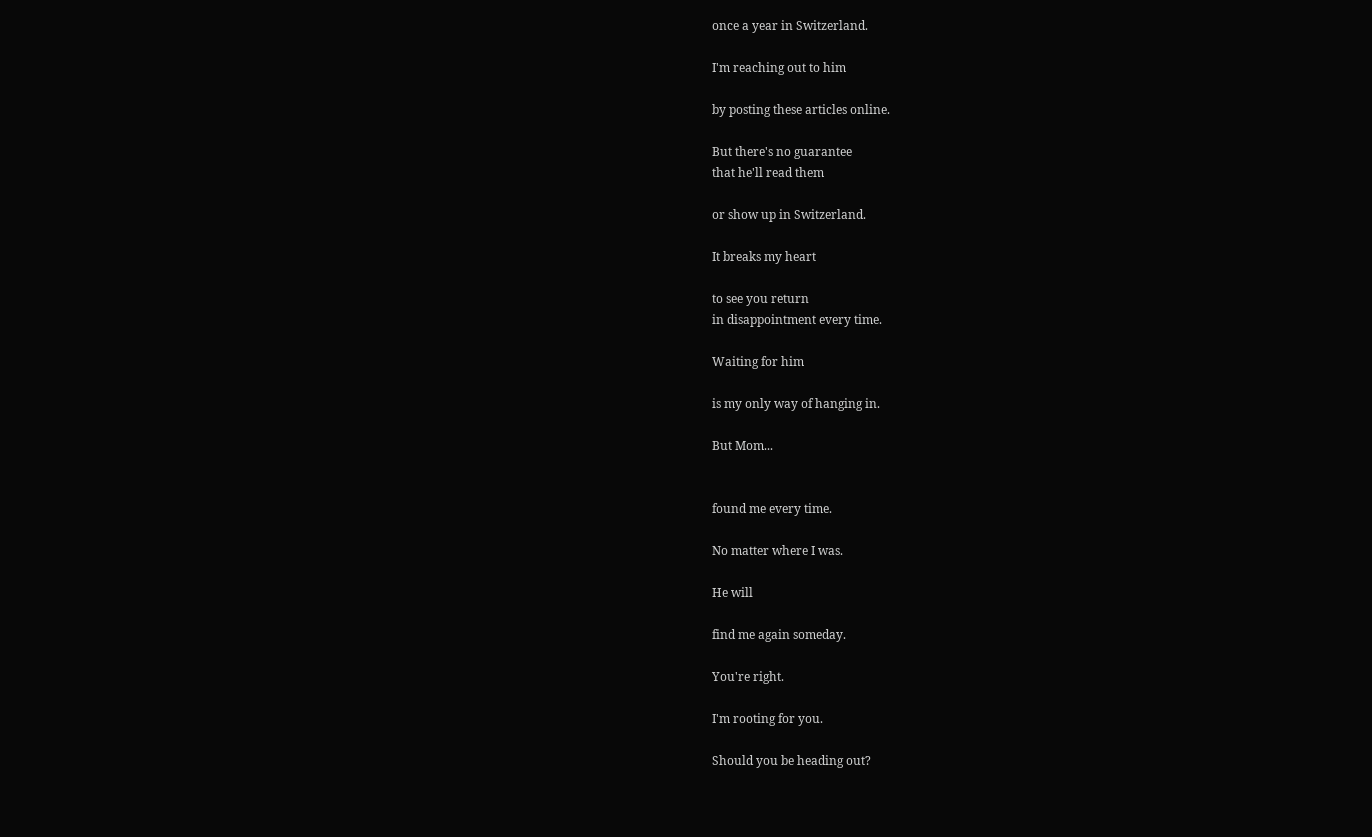once a year in Switzerland.

I'm reaching out to him

by posting these articles online.

But there's no guarantee
that he'll read them

or show up in Switzerland.

It breaks my heart

to see you return
in disappointment every time.

Waiting for him

is my only way of hanging in.

But Mom...


found me every time.

No matter where I was.

He will

find me again someday.

You're right.

I'm rooting for you.

Should you be heading out?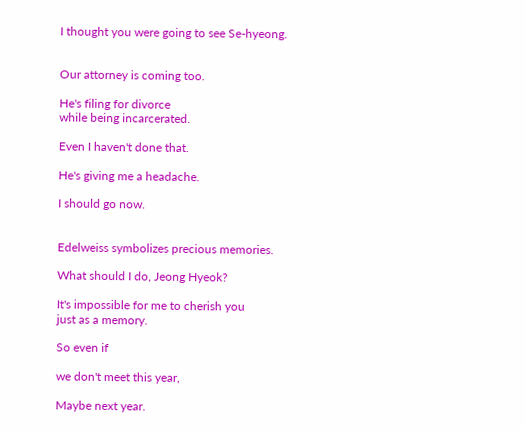I thought you were going to see Se-hyeong.


Our attorney is coming too.

He's filing for divorce
while being incarcerated.

Even I haven't done that.

He's giving me a headache.

I should go now.


Edelweiss symbolizes precious memories.

What should I do, Jeong Hyeok?

It's impossible for me to cherish you
just as a memory.

So even if

we don't meet this year,

Maybe next year.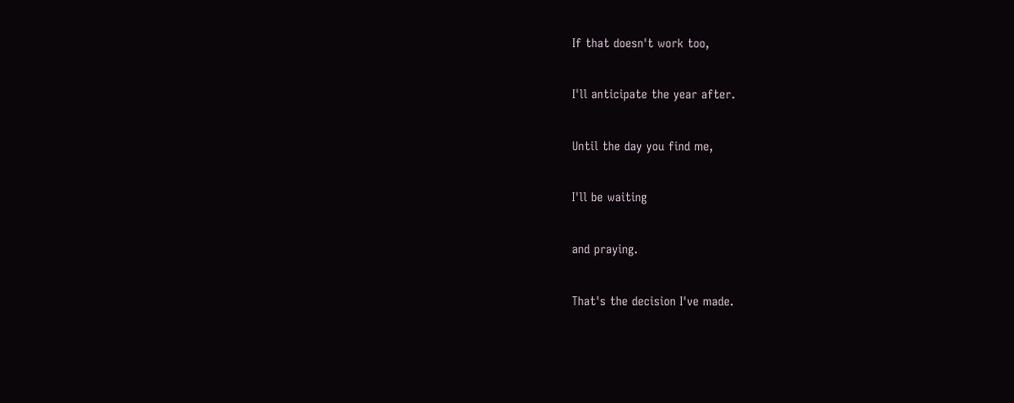If that doesn't work too,

I'll anticipate the year after.

Until the day you find me,

I'll be waiting

and praying.

That's the decision I've made.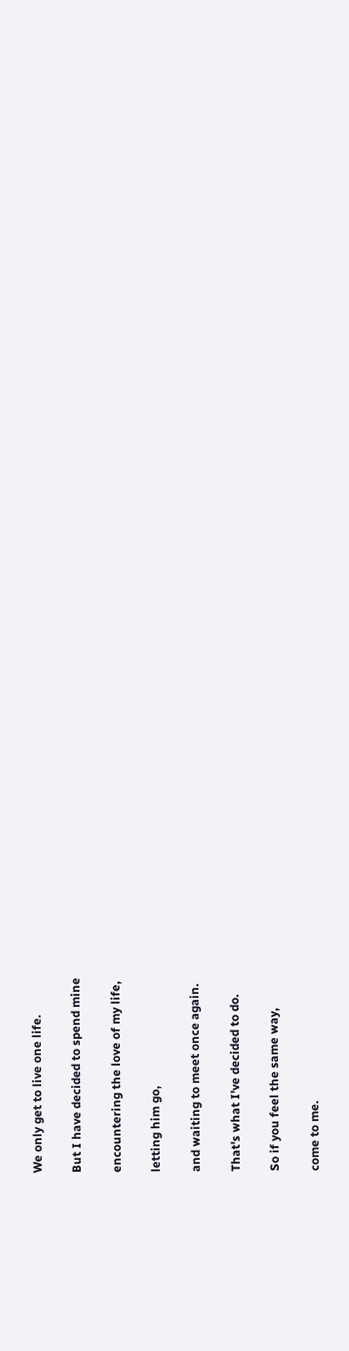We only get to live one life.

But I have decided to spend mine

encountering the love of my life,

letting him go,

and waiting to meet once again.

That's what I've decided to do.

So if you feel the same way,

come to me.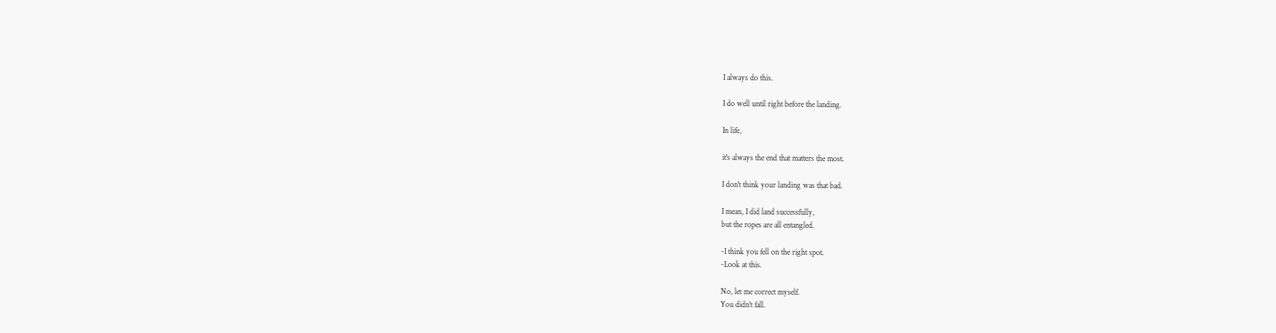I always do this.

I do well until right before the landing.

In life,

it's always the end that matters the most.

I don't think your landing was that bad.

I mean, I did land successfully,
but the ropes are all entangled.

-I think you fell on the right spot.
-Look at this.

No, let me correct myself.
You didn't fall.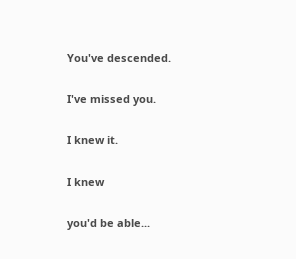You've descended.

I've missed you.

I knew it.

I knew

you'd be able...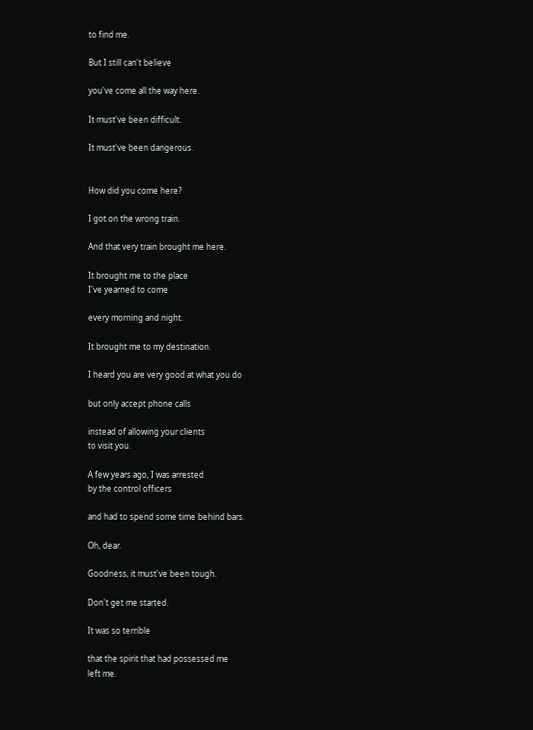to find me.

But I still can't believe

you've come all the way here.

It must've been difficult.

It must've been dangerous.


How did you come here?

I got on the wrong train.

And that very train brought me here.

It brought me to the place
I've yearned to come

every morning and night.

It brought me to my destination.

I heard you are very good at what you do

but only accept phone calls

instead of allowing your clients
to visit you.

A few years ago, I was arrested
by the control officers

and had to spend some time behind bars.

Oh, dear.

Goodness, it must've been tough.

Don't get me started.

It was so terrible

that the spirit that had possessed me
left me.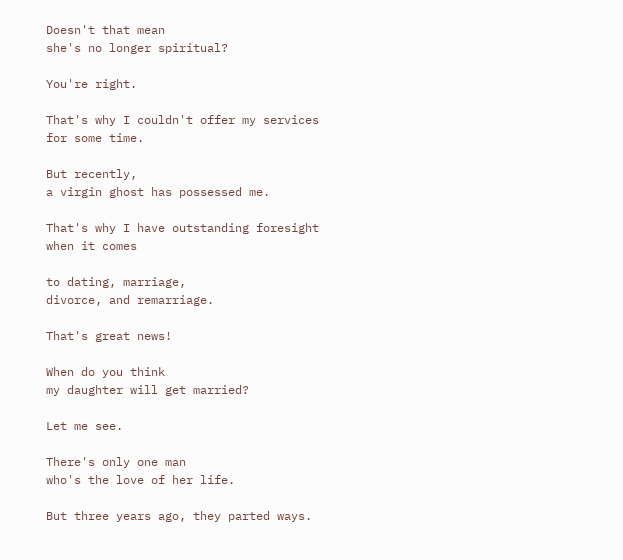Doesn't that mean
she's no longer spiritual?

You're right.

That's why I couldn't offer my services
for some time.

But recently,
a virgin ghost has possessed me.

That's why I have outstanding foresight
when it comes

to dating, marriage,
divorce, and remarriage.

That's great news!

When do you think
my daughter will get married?

Let me see.

There's only one man
who's the love of her life.

But three years ago, they parted ways.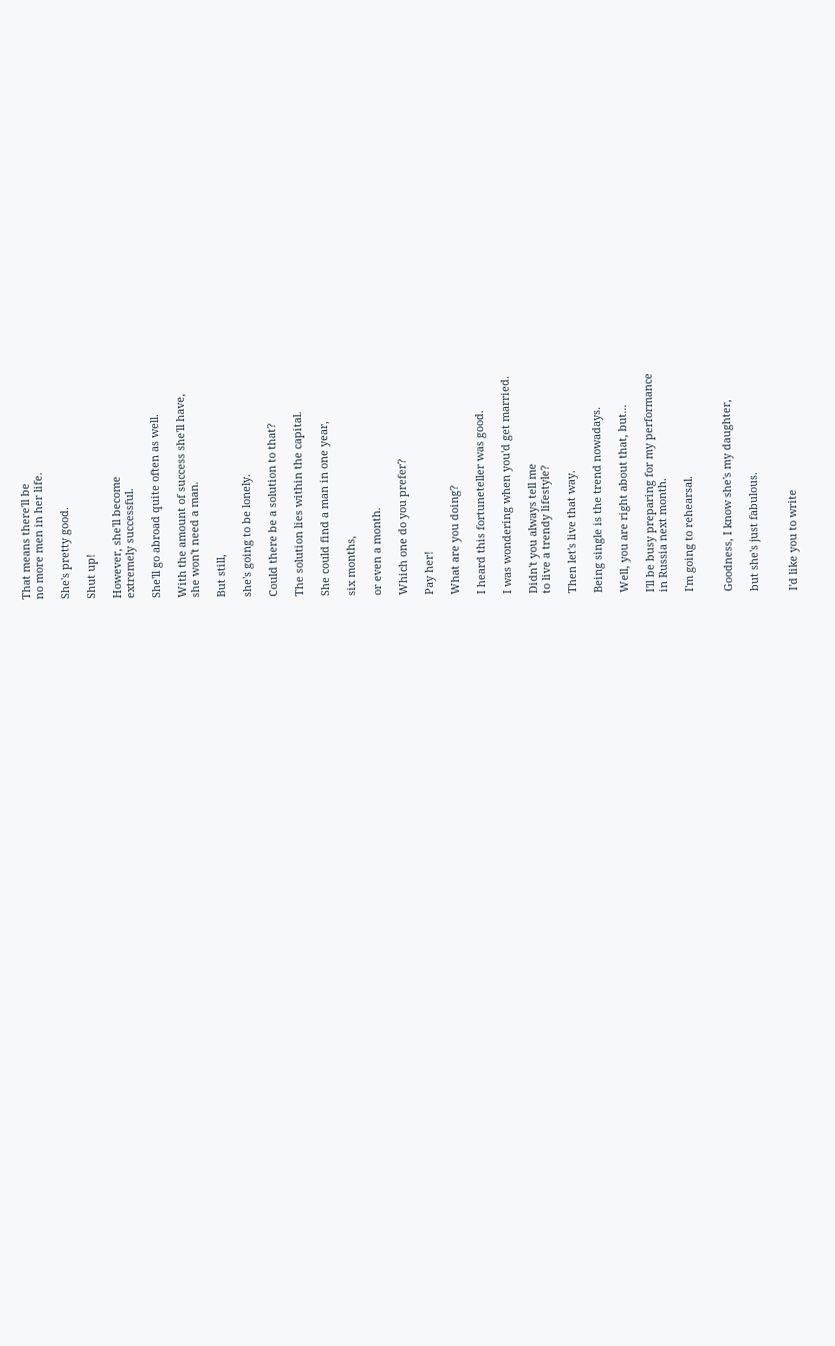That means there'll be
no more men in her life.

She's pretty good.

Shut up!

However, she'll become
extremely successful.

She'll go abroad quite often as well.

With the amount of success she'll have,
she won't need a man.

But still,

she's going to be lonely.

Could there be a solution to that?

The solution lies within the capital.

She could find a man in one year,

six months,

or even a month.

Which one do you prefer?

Pay her!

What are you doing?

I heard this fortuneteller was good.

I was wondering when you'd get married.

Didn't you always tell me
to live a trendy lifestyle?

Then let's live that way.

Being single is the trend nowadays.

Well, you are right about that, but...

I'll be busy preparing for my performance
in Russia next month.

I'm going to rehearsal.


Goodness, I know she's my daughter,

but she's just fabulous.


I'd like you to write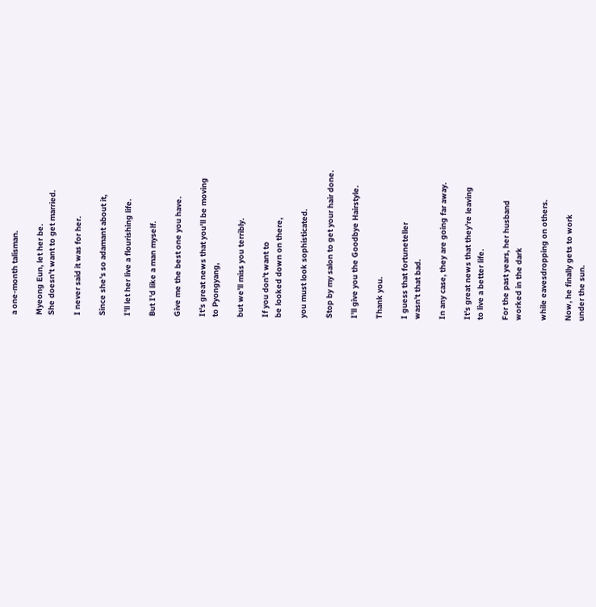a one-month talisman.

Myeong Eun, let her be.
She doesn't want to get married.

I never said it was for her.

Since she's so adamant about it,

I'll let her live a flourishing life.

But I'd like a man myself.

Give me the best one you have.

It's great news that you'll be moving
to Pyongyang,

but we'll miss you terribly.

If you don't want to
be looked down on there,

you must look sophisticated.

Stop by my salon to get your hair done.

I'll give you the Goodbye Hairstyle.

Thank you.

I guess that fortuneteller
wasn't that bad.

In any case, they are going far away.

It's great news that they're leaving
to live a better life.

For the past years, her husband
worked in the dark

while eavesdropping on others.

Now, he finally gets to work
under the sun.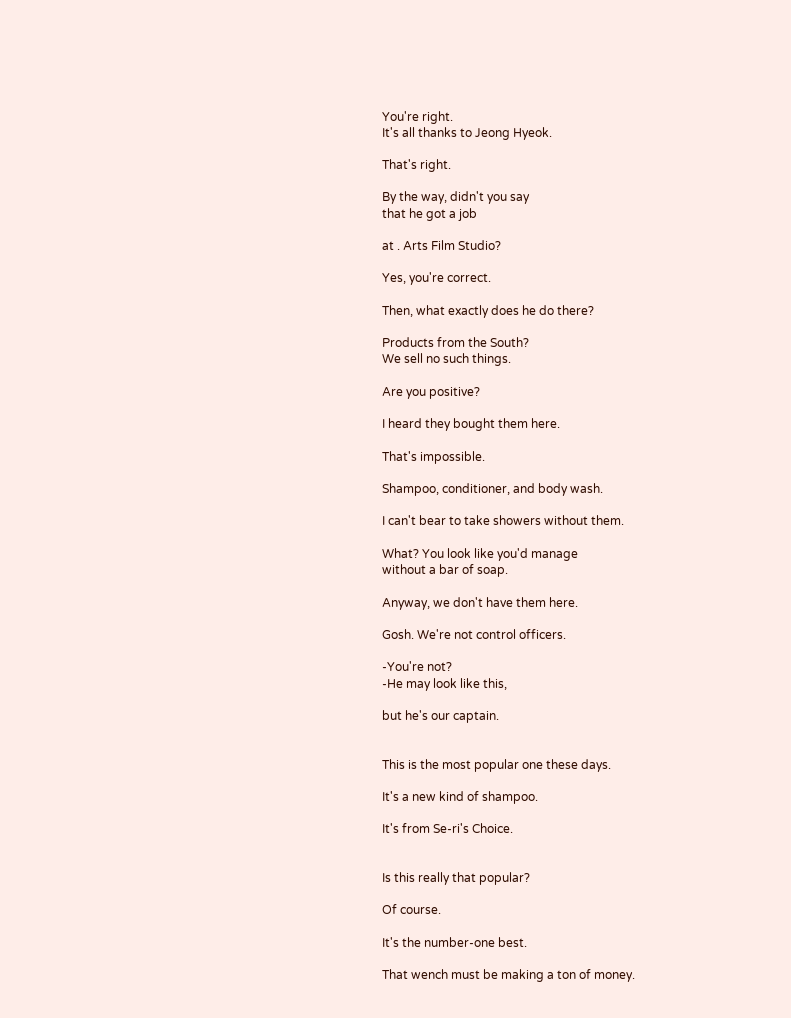You're right.
It's all thanks to Jeong Hyeok.

That's right.

By the way, didn't you say
that he got a job

at . Arts Film Studio?

Yes, you're correct.

Then, what exactly does he do there?

Products from the South?
We sell no such things.

Are you positive?

I heard they bought them here.

That's impossible.

Shampoo, conditioner, and body wash.

I can't bear to take showers without them.

What? You look like you'd manage
without a bar of soap.

Anyway, we don't have them here.

Gosh. We're not control officers.

-You're not?
-He may look like this,

but he's our captain.


This is the most popular one these days.

It's a new kind of shampoo.

It's from Se-ri's Choice.


Is this really that popular?

Of course.

It's the number-one best.

That wench must be making a ton of money.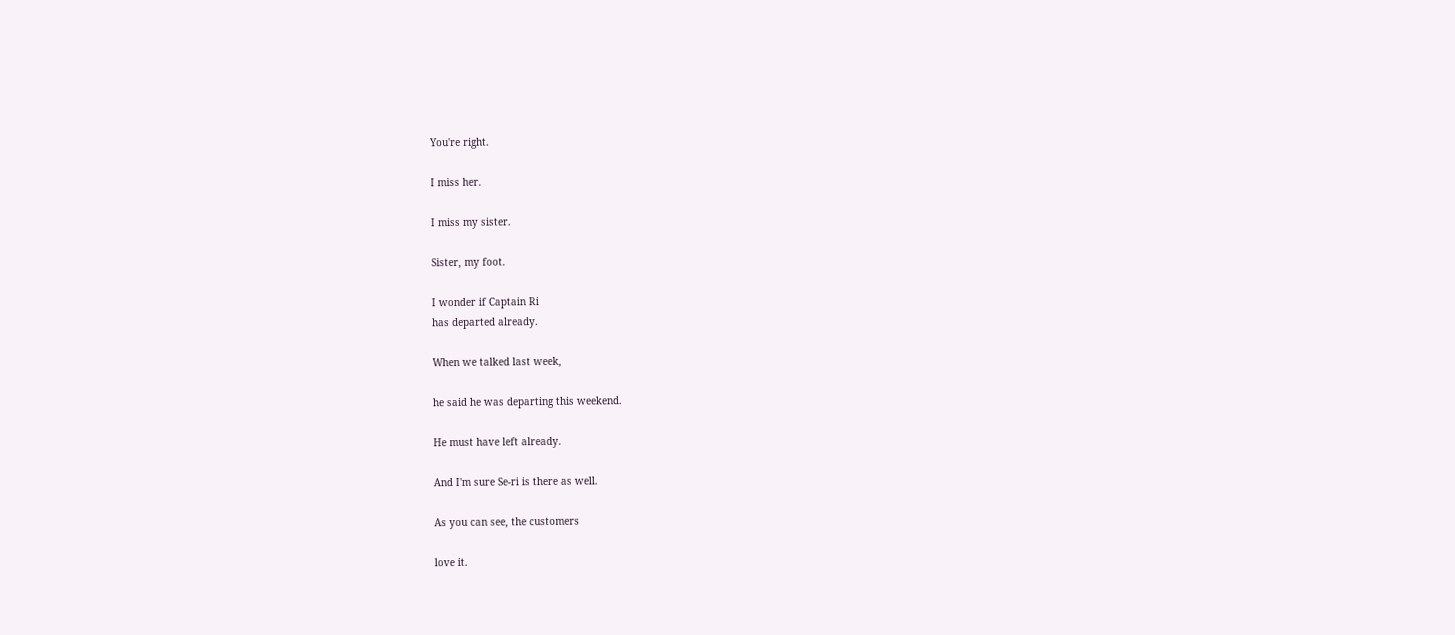You're right.

I miss her.

I miss my sister.

Sister, my foot.

I wonder if Captain Ri
has departed already.

When we talked last week,

he said he was departing this weekend.

He must have left already.

And I'm sure Se-ri is there as well.

As you can see, the customers

love it.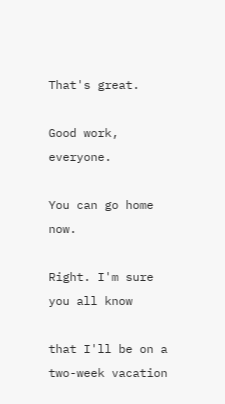That's great.

Good work, everyone.

You can go home now.

Right. I'm sure you all know

that I'll be on a two-week vacation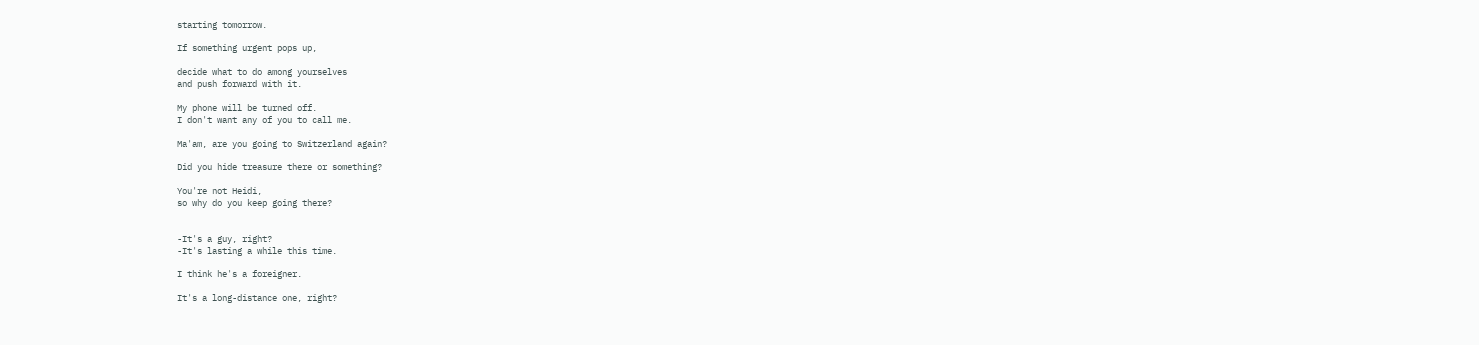starting tomorrow.

If something urgent pops up,

decide what to do among yourselves
and push forward with it.

My phone will be turned off.
I don't want any of you to call me.

Ma'am, are you going to Switzerland again?

Did you hide treasure there or something?

You're not Heidi,
so why do you keep going there?


-It's a guy, right?
-It's lasting a while this time.

I think he's a foreigner.

It's a long-distance one, right?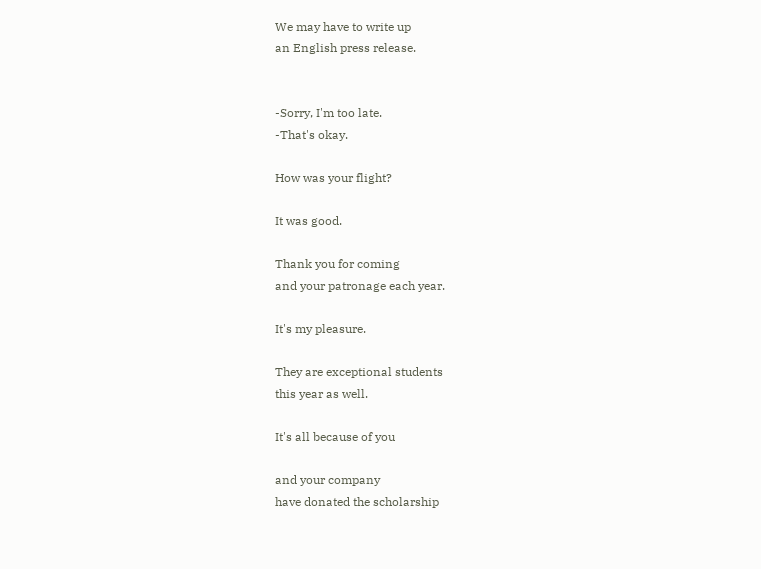We may have to write up
an English press release.


-Sorry, I'm too late.
-That's okay.

How was your flight?

It was good.

Thank you for coming
and your patronage each year.

It's my pleasure.

They are exceptional students
this year as well.

It's all because of you

and your company
have donated the scholarship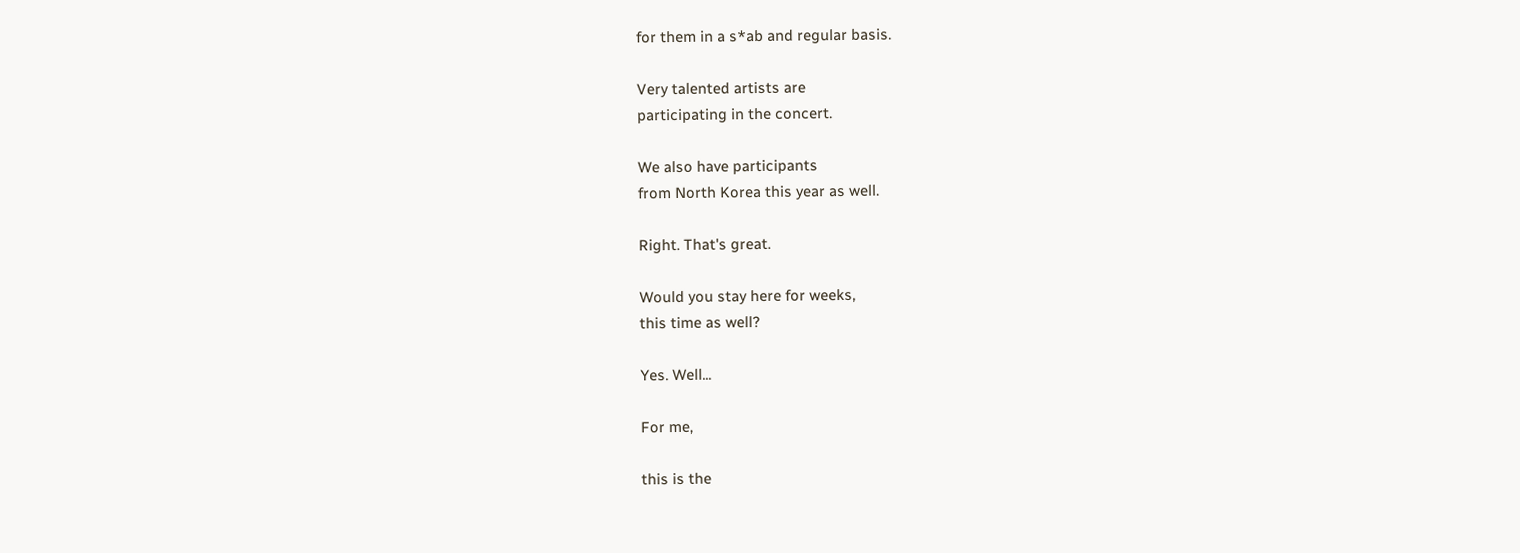for them in a s*ab and regular basis.

Very talented artists are
participating in the concert.

We also have participants
from North Korea this year as well.

Right. That's great.

Would you stay here for weeks,
this time as well?

Yes. Well...

For me,

this is the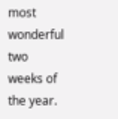most wonderful
two weeks of the year.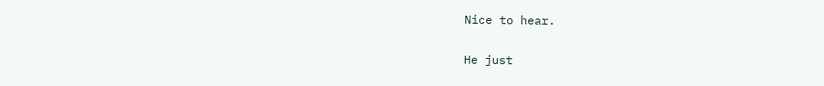Nice to hear.

He just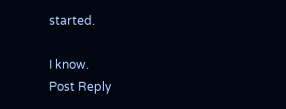started.

I know.
Post Reply